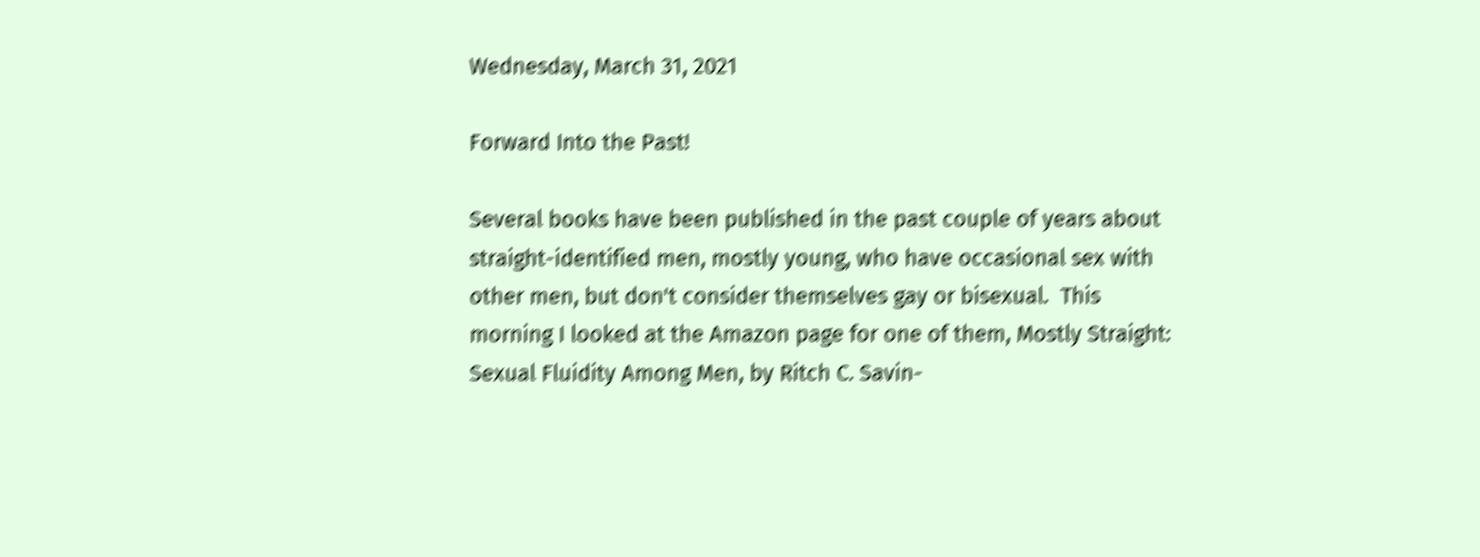Wednesday, March 31, 2021

Forward Into the Past!

Several books have been published in the past couple of years about straight-identified men, mostly young, who have occasional sex with other men, but don't consider themselves gay or bisexual.  This morning I looked at the Amazon page for one of them, Mostly Straight: Sexual Fluidity Among Men, by Ritch C. Savin-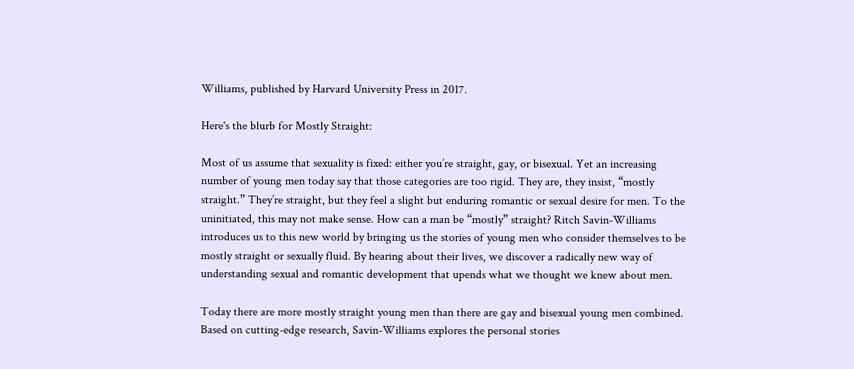Williams, published by Harvard University Press in 2017.

Here's the blurb for Mostly Straight:

Most of us assume that sexuality is fixed: either you’re straight, gay, or bisexual. Yet an increasing number of young men today say that those categories are too rigid. They are, they insist, “mostly straight.” They’re straight, but they feel a slight but enduring romantic or sexual desire for men. To the uninitiated, this may not make sense. How can a man be “mostly” straight? Ritch Savin-Williams introduces us to this new world by bringing us the stories of young men who consider themselves to be mostly straight or sexually fluid. By hearing about their lives, we discover a radically new way of understanding sexual and romantic development that upends what we thought we knew about men.

Today there are more mostly straight young men than there are gay and bisexual young men combined. Based on cutting-edge research, Savin-Williams explores the personal stories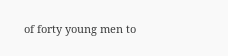of forty young men to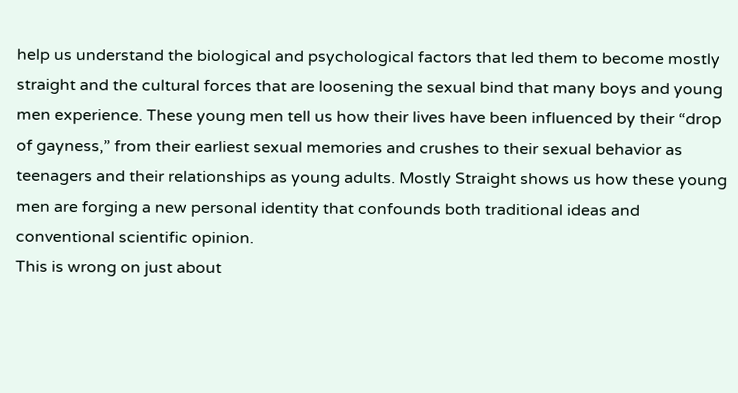help us understand the biological and psychological factors that led them to become mostly straight and the cultural forces that are loosening the sexual bind that many boys and young men experience. These young men tell us how their lives have been influenced by their “drop of gayness,” from their earliest sexual memories and crushes to their sexual behavior as teenagers and their relationships as young adults. Mostly Straight shows us how these young men are forging a new personal identity that confounds both traditional ideas and conventional scientific opinion.
This is wrong on just about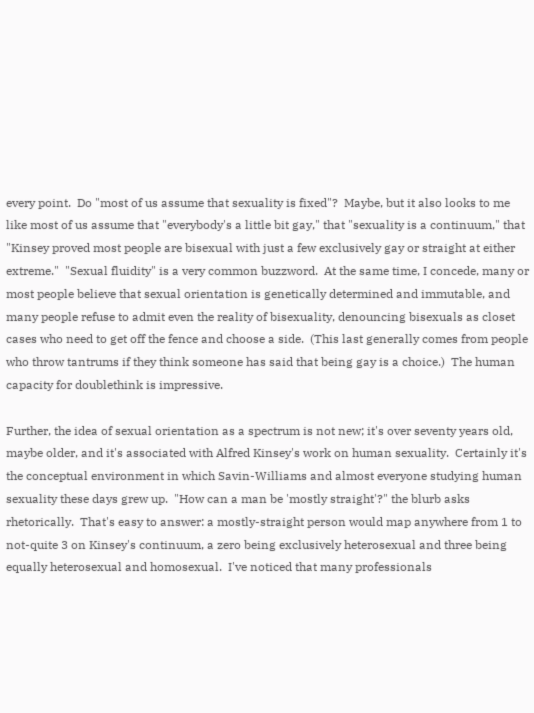every point.  Do "most of us assume that sexuality is fixed"?  Maybe, but it also looks to me like most of us assume that "everybody's a little bit gay," that "sexuality is a continuum," that "Kinsey proved most people are bisexual with just a few exclusively gay or straight at either extreme."  "Sexual fluidity" is a very common buzzword.  At the same time, I concede, many or most people believe that sexual orientation is genetically determined and immutable, and many people refuse to admit even the reality of bisexuality, denouncing bisexuals as closet cases who need to get off the fence and choose a side.  (This last generally comes from people who throw tantrums if they think someone has said that being gay is a choice.)  The human capacity for doublethink is impressive.

Further, the idea of sexual orientation as a spectrum is not new; it's over seventy years old, maybe older, and it's associated with Alfred Kinsey's work on human sexuality.  Certainly it's the conceptual environment in which Savin-Williams and almost everyone studying human sexuality these days grew up.  "How can a man be 'mostly straight'?" the blurb asks rhetorically.  That's easy to answer: a mostly-straight person would map anywhere from 1 to not-quite 3 on Kinsey's continuum, a zero being exclusively heterosexual and three being equally heterosexual and homosexual.  I've noticed that many professionals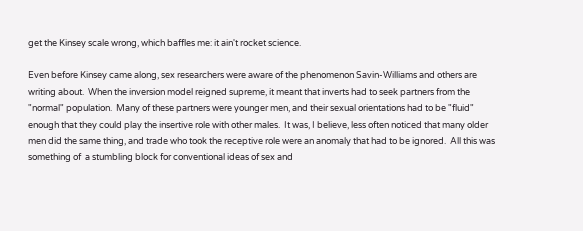get the Kinsey scale wrong, which baffles me: it ain't rocket science.

Even before Kinsey came along, sex researchers were aware of the phenomenon Savin-Williams and others are writing about.  When the inversion model reigned supreme, it meant that inverts had to seek partners from the "normal" population.  Many of these partners were younger men, and their sexual orientations had to be "fluid" enough that they could play the insertive role with other males.  It was, I believe, less often noticed that many older men did the same thing, and trade who took the receptive role were an anomaly that had to be ignored.  All this was something of  a stumbling block for conventional ideas of sex and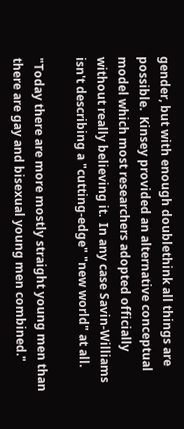gender, but with enough doublethink all things are possible.  Kinsey provided an alternative conceptual model which most researchers adopted officially without really believing it.  In any case Savin-Williams isn't describing a "cutting-edge" "new world" at all.

"Today there are more mostly straight young men than there are gay and bisexual young men combined."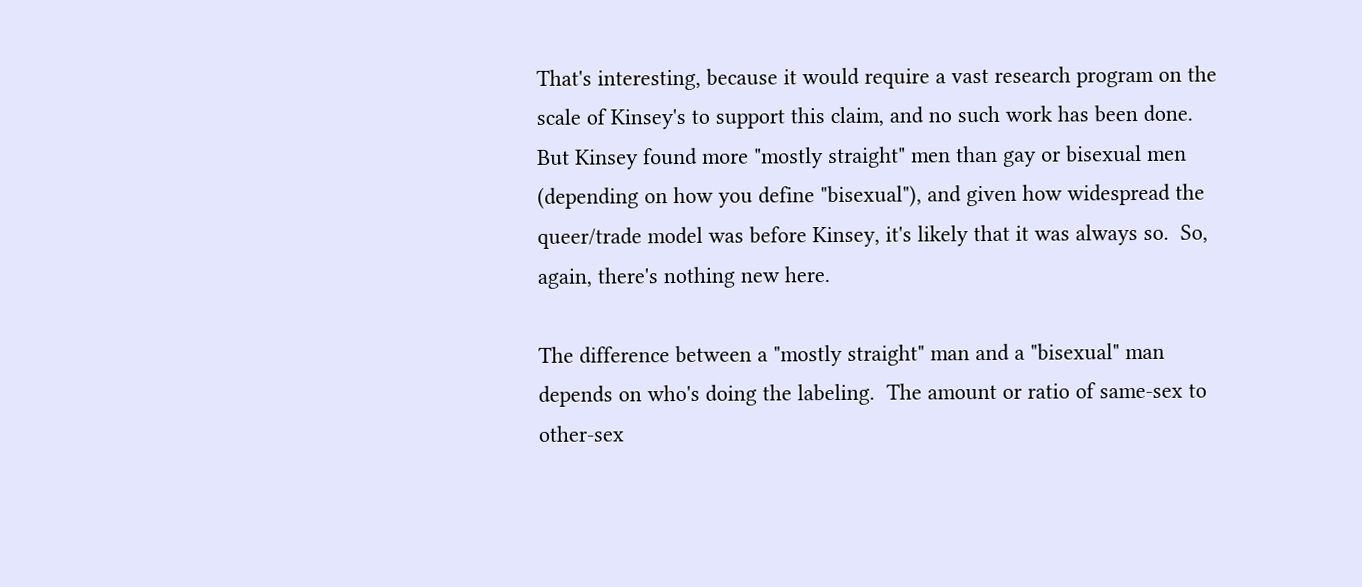That's interesting, because it would require a vast research program on the scale of Kinsey's to support this claim, and no such work has been done.  But Kinsey found more "mostly straight" men than gay or bisexual men (depending on how you define "bisexual"), and given how widespread the queer/trade model was before Kinsey, it's likely that it was always so.  So, again, there's nothing new here.

The difference between a "mostly straight" man and a "bisexual" man depends on who's doing the labeling.  The amount or ratio of same-sex to other-sex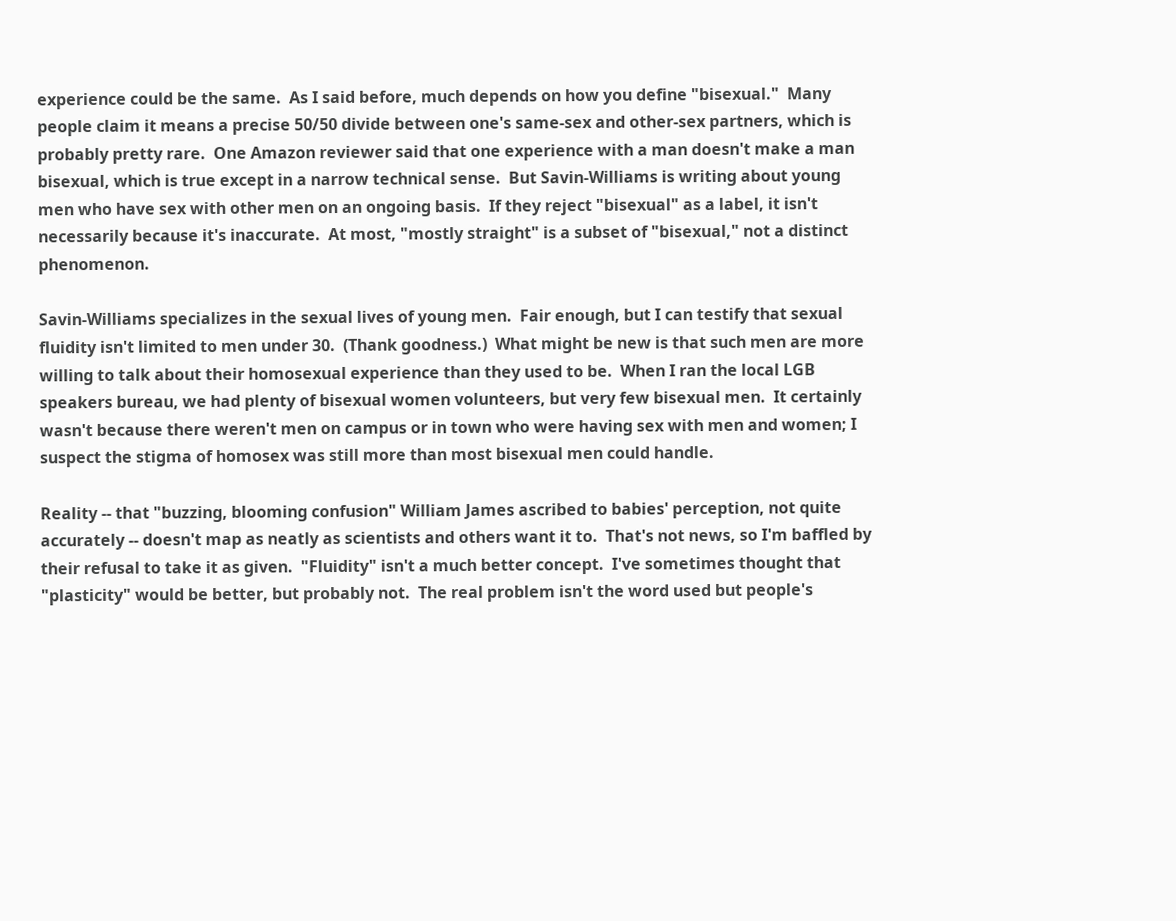experience could be the same.  As I said before, much depends on how you define "bisexual."  Many people claim it means a precise 50/50 divide between one's same-sex and other-sex partners, which is probably pretty rare.  One Amazon reviewer said that one experience with a man doesn't make a man bisexual, which is true except in a narrow technical sense.  But Savin-Williams is writing about young men who have sex with other men on an ongoing basis.  If they reject "bisexual" as a label, it isn't necessarily because it's inaccurate.  At most, "mostly straight" is a subset of "bisexual," not a distinct phenomenon.

Savin-Williams specializes in the sexual lives of young men.  Fair enough, but I can testify that sexual fluidity isn't limited to men under 30.  (Thank goodness.)  What might be new is that such men are more willing to talk about their homosexual experience than they used to be.  When I ran the local LGB speakers bureau, we had plenty of bisexual women volunteers, but very few bisexual men.  It certainly wasn't because there weren't men on campus or in town who were having sex with men and women; I suspect the stigma of homosex was still more than most bisexual men could handle.

Reality -- that "buzzing, blooming confusion" William James ascribed to babies' perception, not quite accurately -- doesn't map as neatly as scientists and others want it to.  That's not news, so I'm baffled by their refusal to take it as given.  "Fluidity" isn't a much better concept.  I've sometimes thought that "plasticity" would be better, but probably not.  The real problem isn't the word used but people's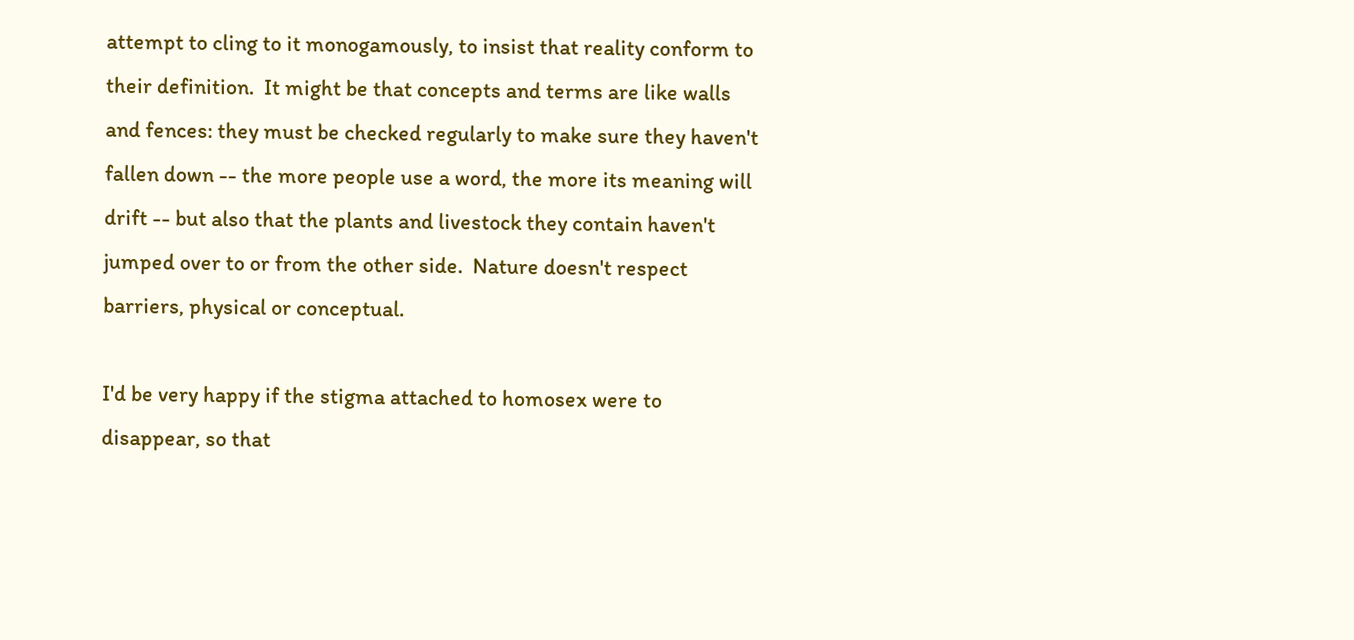attempt to cling to it monogamously, to insist that reality conform to their definition.  It might be that concepts and terms are like walls and fences: they must be checked regularly to make sure they haven't fallen down -- the more people use a word, the more its meaning will drift -- but also that the plants and livestock they contain haven't jumped over to or from the other side.  Nature doesn't respect barriers, physical or conceptual.

I'd be very happy if the stigma attached to homosex were to disappear, so that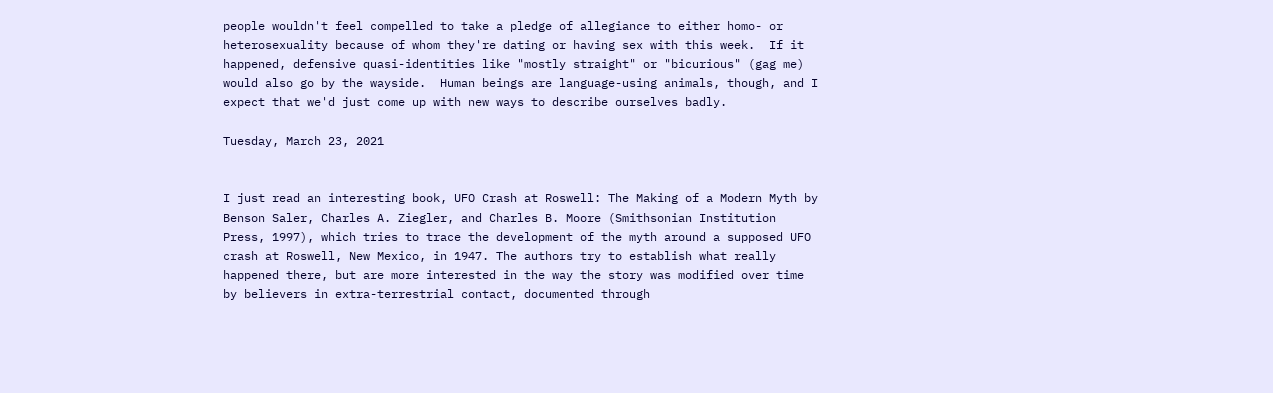people wouldn't feel compelled to take a pledge of allegiance to either homo- or heterosexuality because of whom they're dating or having sex with this week.  If it happened, defensive quasi-identities like "mostly straight" or "bicurious" (gag me) would also go by the wayside.  Human beings are language-using animals, though, and I expect that we'd just come up with new ways to describe ourselves badly.

Tuesday, March 23, 2021


I just read an interesting book, UFO Crash at Roswell: The Making of a Modern Myth by Benson Saler, Charles A. Ziegler, and Charles B. Moore (Smithsonian Institution Press, 1997), which tries to trace the development of the myth around a supposed UFO crash at Roswell, New Mexico, in 1947. The authors try to establish what really happened there, but are more interested in the way the story was modified over time by believers in extra-terrestrial contact, documented through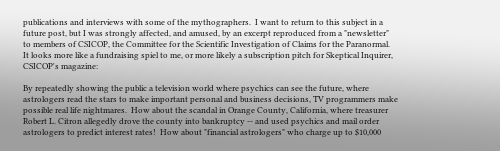publications and interviews with some of the mythographers.  I want to return to this subject in a future post, but I was strongly affected, and amused, by an excerpt reproduced from a "newsletter" to members of CSICOP, the Committee for the Scientific Investigation of Claims for the Paranormal.  It looks more like a fundraising spiel to me, or more likely a subscription pitch for Skeptical Inquirer, CSICOP's magazine:

By repeatedly showing the public a television world where psychics can see the future, where astrologers read the stars to make important personal and business decisions, TV programmers make possible real life nightmares.  How about the scandal in Orange County, California, where treasurer Robert L. Citron allegedly drove the county into bankruptcy -- and used psychics and mail order astrologers to predict interest rates!  How about "financial astrologers" who charge up to $10,000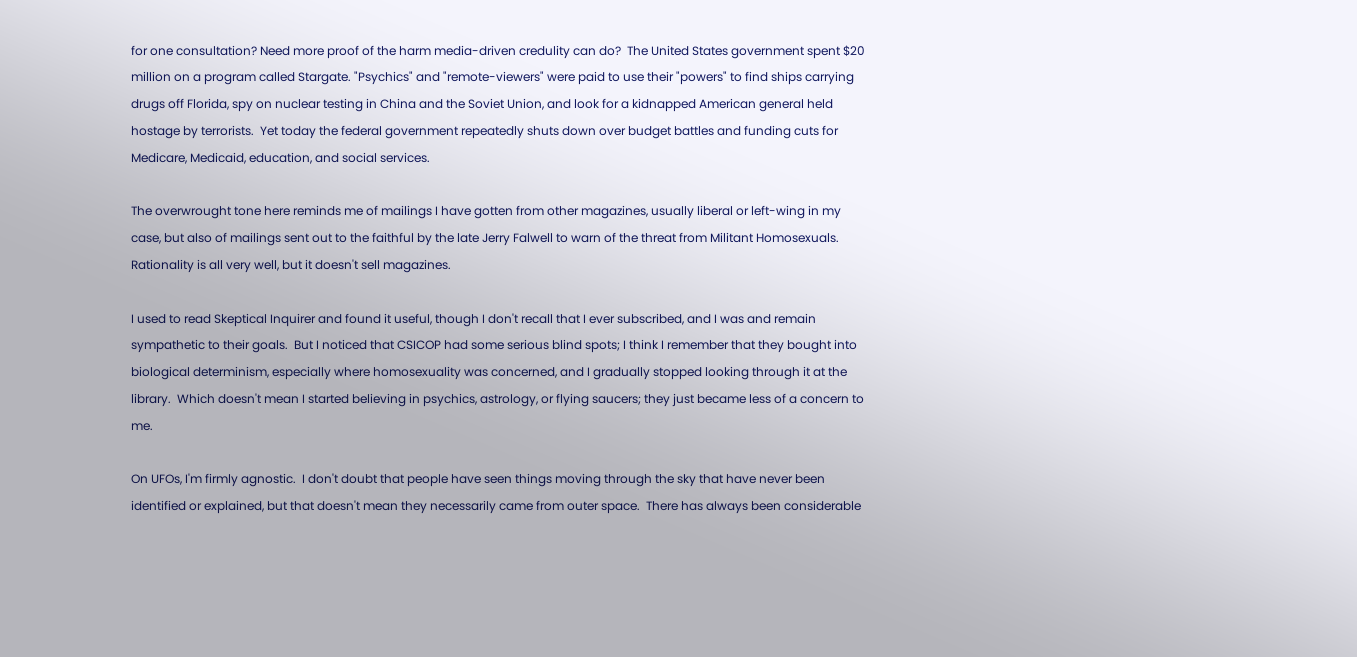for one consultation? Need more proof of the harm media-driven credulity can do?  The United States government spent $20 million on a program called Stargate. "Psychics" and "remote-viewers" were paid to use their "powers" to find ships carrying drugs off Florida, spy on nuclear testing in China and the Soviet Union, and look for a kidnapped American general held hostage by terrorists.  Yet today the federal government repeatedly shuts down over budget battles and funding cuts for Medicare, Medicaid, education, and social services.

The overwrought tone here reminds me of mailings I have gotten from other magazines, usually liberal or left-wing in my case, but also of mailings sent out to the faithful by the late Jerry Falwell to warn of the threat from Militant Homosexuals. Rationality is all very well, but it doesn't sell magazines.

I used to read Skeptical Inquirer and found it useful, though I don't recall that I ever subscribed, and I was and remain sympathetic to their goals.  But I noticed that CSICOP had some serious blind spots; I think I remember that they bought into biological determinism, especially where homosexuality was concerned, and I gradually stopped looking through it at the library.  Which doesn't mean I started believing in psychics, astrology, or flying saucers; they just became less of a concern to me.

On UFOs, I'm firmly agnostic.  I don't doubt that people have seen things moving through the sky that have never been identified or explained, but that doesn't mean they necessarily came from outer space.  There has always been considerable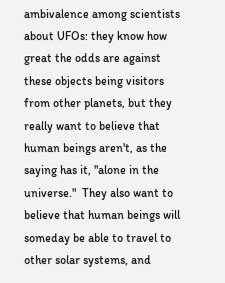ambivalence among scientists about UFOs: they know how great the odds are against these objects being visitors from other planets, but they really want to believe that human beings aren't, as the saying has it, "alone in the universe."  They also want to believe that human beings will someday be able to travel to other solar systems, and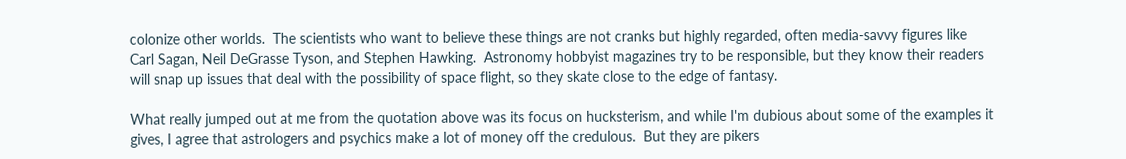colonize other worlds.  The scientists who want to believe these things are not cranks but highly regarded, often media-savvy figures like Carl Sagan, Neil DeGrasse Tyson, and Stephen Hawking.  Astronomy hobbyist magazines try to be responsible, but they know their readers will snap up issues that deal with the possibility of space flight, so they skate close to the edge of fantasy.

What really jumped out at me from the quotation above was its focus on hucksterism, and while I'm dubious about some of the examples it gives, I agree that astrologers and psychics make a lot of money off the credulous.  But they are pikers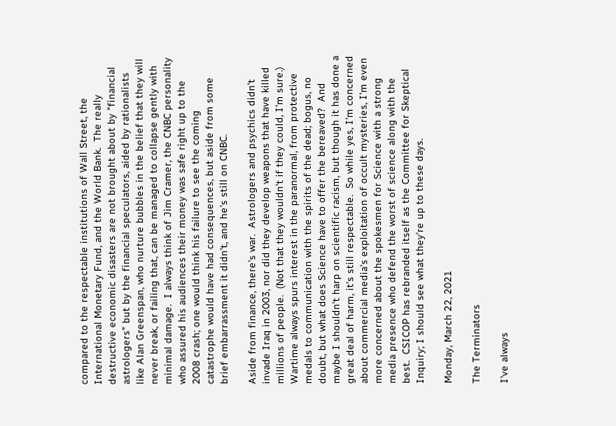compared to the respectable institutions of Wall Street, the International Monetary Fund, and the World Bank.  The really destructive economic disasters are not brought about by "financial astrologers" but by the financial speculators, aided by rationalists like Alan Greenspan, who nurture bubbles in the belief that they will never break, or failing that, can be managed to collapse gently with minimal damage.  I always think of Jim Cramer, the CNBC personality who assured his audiences their money was safe right up to the 2008 crash; one would think his failure to see the coming catastrophe would have had consequences, but aside from some brief embarrassment it didn't, and he's still on CNBC.

Aside from finance, there's war.  Astrologers and psychics didn't invade Iraq in 2003, nor did they develop weapons that have killed millions of people.  (Not that they wouldn't if they could, I'm sure.)  Wartime always spurs interest in the paranormal, from protective medals to communication with the spirits of the dead; bogus, no doubt, but what does Science have to offer the bereaved?  And maybe I shouldn't harp on scientific racism, but though it has done a great deal of harm, it's still respectable.  So while yes, I'm concerned about commercial media's exploitation of occult mysteries, I'm even more concerned about the spokesmen for Science with a strong media presence who defend the worst of science along with the best.  CSICOP has rebranded itself as the Committee for Skeptical Inquiry; I should see what they're up to these days.

Monday, March 22, 2021

The Terminators

I've always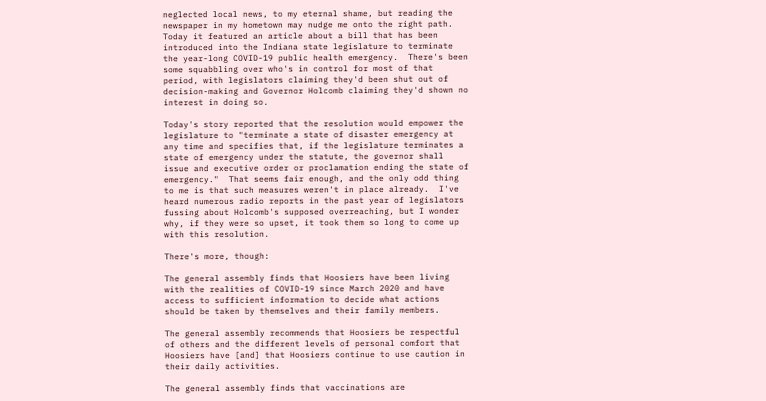neglected local news, to my eternal shame, but reading the newspaper in my hometown may nudge me onto the right path.  Today it featured an article about a bill that has been introduced into the Indiana state legislature to terminate the year-long COVID-19 public health emergency.  There's been some squabbling over who's in control for most of that period, with legislators claiming they'd been shut out of decision-making and Governor Holcomb claiming they'd shown no interest in doing so.

Today's story reported that the resolution would empower the legislature to "terminate a state of disaster emergency at any time and specifies that, if the legislature terminates a state of emergency under the statute, the governor shall issue and executive order or proclamation ending the state of emergency."  That seems fair enough, and the only odd thing to me is that such measures weren't in place already.  I've heard numerous radio reports in the past year of legislators fussing about Holcomb's supposed overreaching, but I wonder why, if they were so upset, it took them so long to come up with this resolution.

There's more, though:

The general assembly finds that Hoosiers have been living with the realities of COVID-19 since March 2020 and have access to sufficient information to decide what actions should be taken by themselves and their family members.

The general assembly recommends that Hoosiers be respectful of others and the different levels of personal comfort that Hoosiers have [and] that Hoosiers continue to use caution in their daily activities.

The general assembly finds that vaccinations are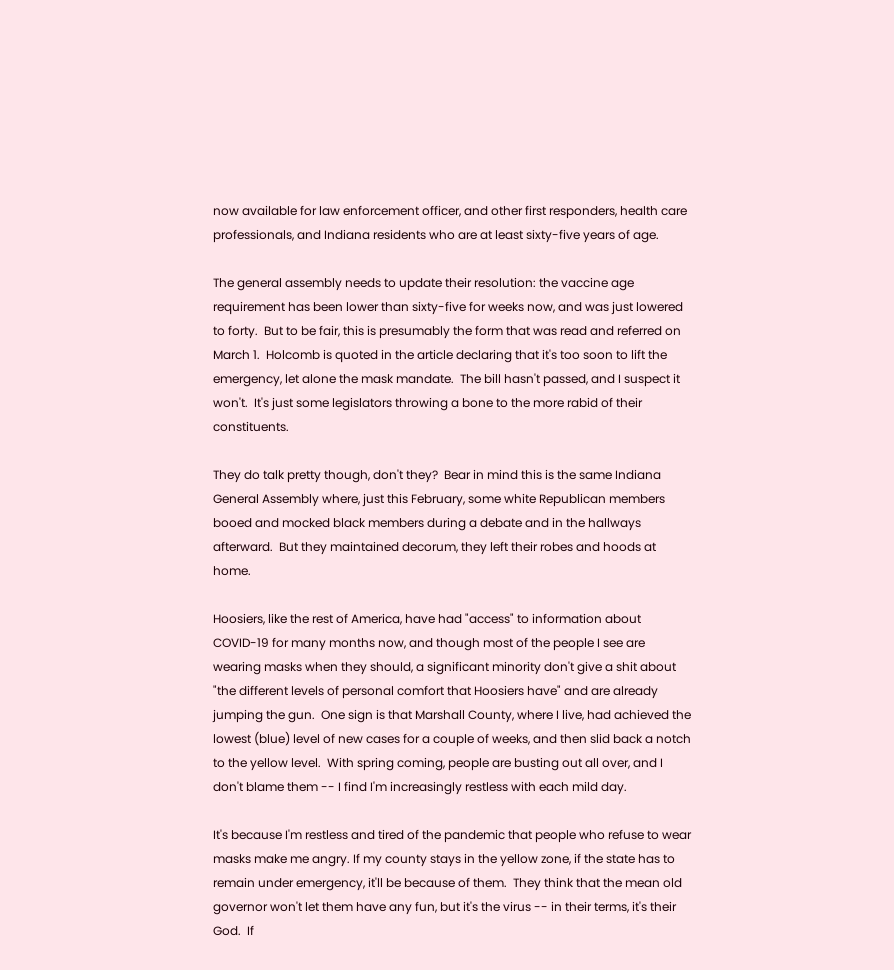now available for law enforcement officer, and other first responders, health care professionals, and Indiana residents who are at least sixty-five years of age.

The general assembly needs to update their resolution: the vaccine age requirement has been lower than sixty-five for weeks now, and was just lowered to forty.  But to be fair, this is presumably the form that was read and referred on March 1.  Holcomb is quoted in the article declaring that it's too soon to lift the emergency, let alone the mask mandate.  The bill hasn't passed, and I suspect it won't.  It's just some legislators throwing a bone to the more rabid of their constituents.

They do talk pretty though, don't they?  Bear in mind this is the same Indiana General Assembly where, just this February, some white Republican members booed and mocked black members during a debate and in the hallways afterward.  But they maintained decorum, they left their robes and hoods at home.

Hoosiers, like the rest of America, have had "access" to information about COVID-19 for many months now, and though most of the people I see are wearing masks when they should, a significant minority don't give a shit about "the different levels of personal comfort that Hoosiers have" and are already jumping the gun.  One sign is that Marshall County, where I live, had achieved the lowest (blue) level of new cases for a couple of weeks, and then slid back a notch to the yellow level.  With spring coming, people are busting out all over, and I don't blame them -- I find I'm increasingly restless with each mild day.

It's because I'm restless and tired of the pandemic that people who refuse to wear masks make me angry. If my county stays in the yellow zone, if the state has to remain under emergency, it'll be because of them.  They think that the mean old governor won't let them have any fun, but it's the virus -- in their terms, it's their God.  If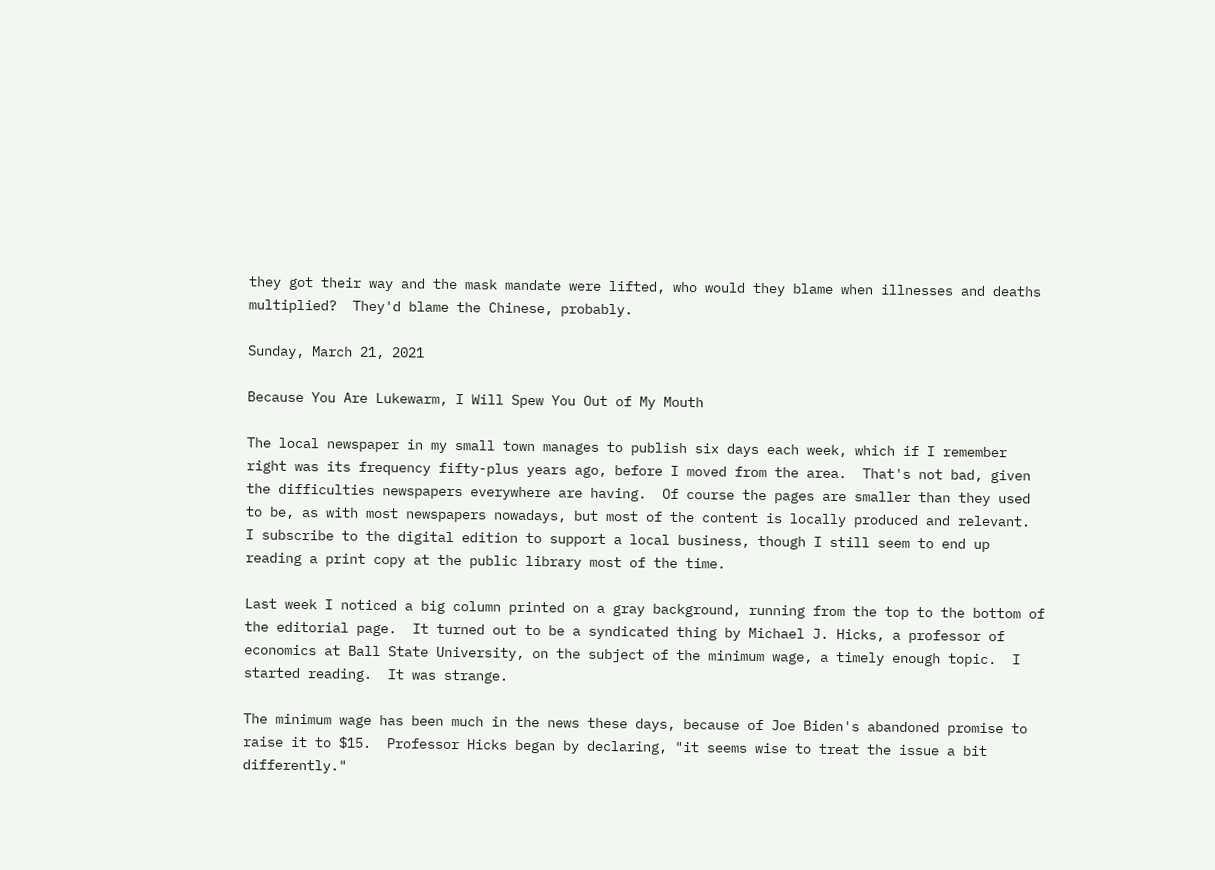they got their way and the mask mandate were lifted, who would they blame when illnesses and deaths multiplied?  They'd blame the Chinese, probably.

Sunday, March 21, 2021

Because You Are Lukewarm, I Will Spew You Out of My Mouth

The local newspaper in my small town manages to publish six days each week, which if I remember right was its frequency fifty-plus years ago, before I moved from the area.  That's not bad, given the difficulties newspapers everywhere are having.  Of course the pages are smaller than they used to be, as with most newspapers nowadays, but most of the content is locally produced and relevant.  I subscribe to the digital edition to support a local business, though I still seem to end up reading a print copy at the public library most of the time.

Last week I noticed a big column printed on a gray background, running from the top to the bottom of the editorial page.  It turned out to be a syndicated thing by Michael J. Hicks, a professor of economics at Ball State University, on the subject of the minimum wage, a timely enough topic.  I started reading.  It was strange.

The minimum wage has been much in the news these days, because of Joe Biden's abandoned promise to raise it to $15.  Professor Hicks began by declaring, "it seems wise to treat the issue a bit differently."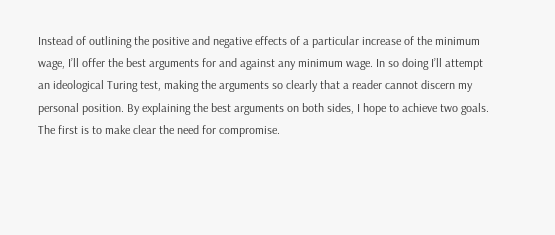Instead of outlining the positive and negative effects of a particular increase of the minimum wage, I’ll offer the best arguments for and against any minimum wage. In so doing I’ll attempt an ideological Turing test, making the arguments so clearly that a reader cannot discern my personal position. By explaining the best arguments on both sides, I hope to achieve two goals. The first is to make clear the need for compromise.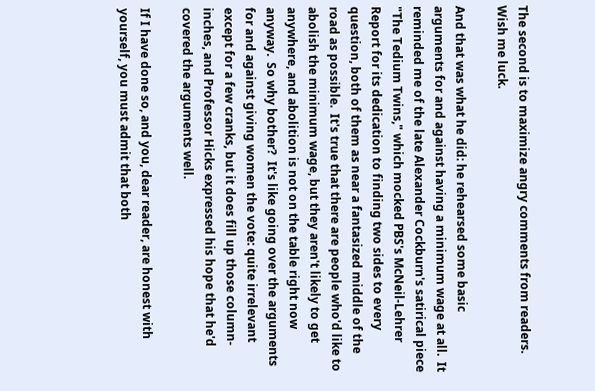The second is to maximize angry comments from readers. Wish me luck.

And that was what he did: he rehearsed some basic arguments for and against having a minimum wage at all.  It reminded me of the late Alexander Cockburn's satirical piece "The Tedium Twins," which mocked PBS's McNeil-Lehrer Report for its dedication to finding two sides to every question, both of them as near a fantasized middle of the road as possible.  It's true that there are people who'd like to abolish the minimum wage, but they aren't likely to get anywhere, and abolition is not on the table right now anyway.  So why bother?  It's like going over the arguments for and against giving women the vote: quite irrelevant except for a few cranks, but it does fill up those column-inches, and Professor Hicks expressed his hope that he'd covered the arguments well.

If I have done so, and you, dear reader, are honest with yourself, you must admit that both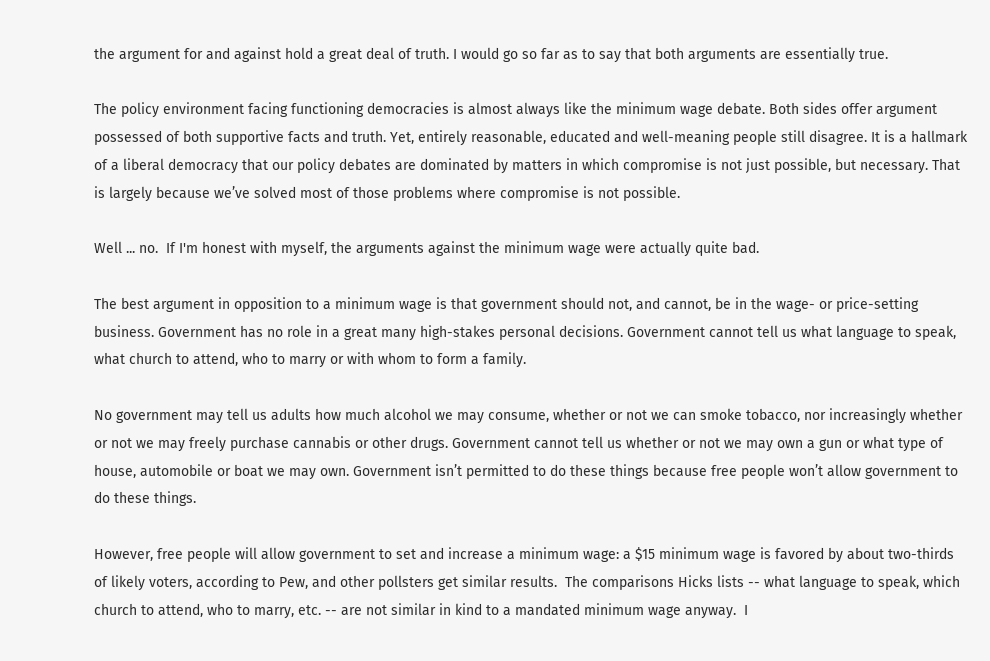the argument for and against hold a great deal of truth. I would go so far as to say that both arguments are essentially true.

The policy environment facing functioning democracies is almost always like the minimum wage debate. Both sides offer argument possessed of both supportive facts and truth. Yet, entirely reasonable, educated and well-meaning people still disagree. It is a hallmark of a liberal democracy that our policy debates are dominated by matters in which compromise is not just possible, but necessary. That is largely because we’ve solved most of those problems where compromise is not possible.

Well ... no.  If I'm honest with myself, the arguments against the minimum wage were actually quite bad.

The best argument in opposition to a minimum wage is that government should not, and cannot, be in the wage- or price-setting business. Government has no role in a great many high-stakes personal decisions. Government cannot tell us what language to speak, what church to attend, who to marry or with whom to form a family.

No government may tell us adults how much alcohol we may consume, whether or not we can smoke tobacco, nor increasingly whether or not we may freely purchase cannabis or other drugs. Government cannot tell us whether or not we may own a gun or what type of house, automobile or boat we may own. Government isn’t permitted to do these things because free people won’t allow government to do these things.

However, free people will allow government to set and increase a minimum wage: a $15 minimum wage is favored by about two-thirds of likely voters, according to Pew, and other pollsters get similar results.  The comparisons Hicks lists -- what language to speak, which church to attend, who to marry, etc. -- are not similar in kind to a mandated minimum wage anyway.  I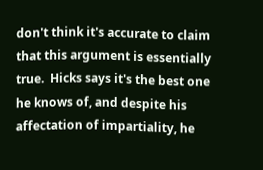don't think it's accurate to claim that this argument is essentially true.  Hicks says it's the best one he knows of, and despite his affectation of impartiality, he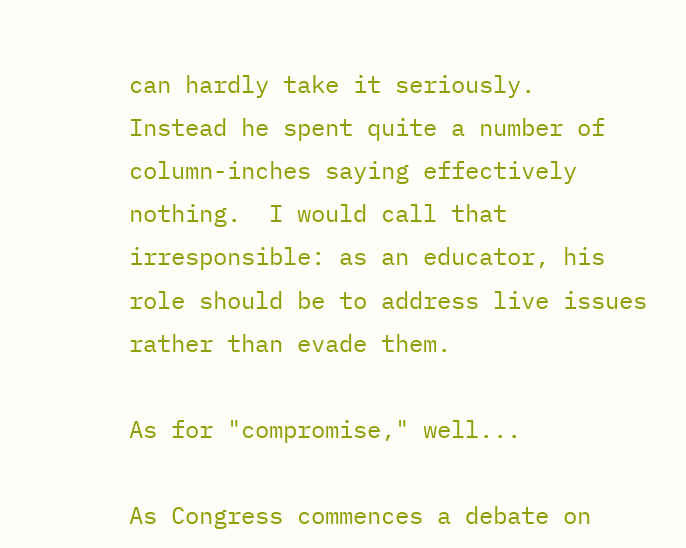can hardly take it seriously.  Instead he spent quite a number of column-inches saying effectively nothing.  I would call that irresponsible: as an educator, his role should be to address live issues rather than evade them.

As for "compromise," well...

As Congress commences a debate on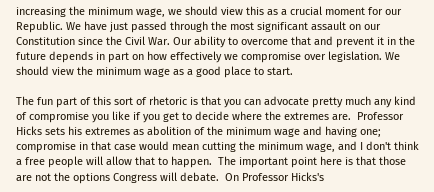increasing the minimum wage, we should view this as a crucial moment for our Republic. We have just passed through the most significant assault on our Constitution since the Civil War. Our ability to overcome that and prevent it in the future depends in part on how effectively we compromise over legislation. We should view the minimum wage as a good place to start.

The fun part of this sort of rhetoric is that you can advocate pretty much any kind of compromise you like if you get to decide where the extremes are.  Professor Hicks sets his extremes as abolition of the minimum wage and having one; compromise in that case would mean cutting the minimum wage, and I don't think a free people will allow that to happen.  The important point here is that those are not the options Congress will debate.  On Professor Hicks's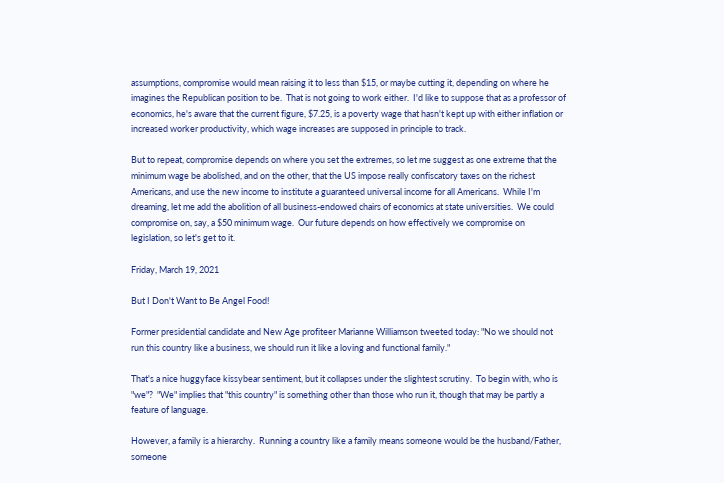assumptions, compromise would mean raising it to less than $15, or maybe cutting it, depending on where he imagines the Republican position to be.  That is not going to work either.  I'd like to suppose that as a professor of economics, he's aware that the current figure, $7.25, is a poverty wage that hasn't kept up with either inflation or increased worker productivity, which wage increases are supposed in principle to track.

But to repeat, compromise depends on where you set the extremes, so let me suggest as one extreme that the minimum wage be abolished, and on the other, that the US impose really confiscatory taxes on the richest Americans, and use the new income to institute a guaranteed universal income for all Americans.  While I'm dreaming, let me add the abolition of all business-endowed chairs of economics at state universities.  We could compromise on, say, a $50 minimum wage.  Our future depends on how effectively we compromise on legislation, so let's get to it.

Friday, March 19, 2021

But I Don't Want to Be Angel Food!

Former presidential candidate and New Age profiteer Marianne Williamson tweeted today: "No we should not run this country like a business, we should run it like a loving and functional family."

That's a nice huggyface kissybear sentiment, but it collapses under the slightest scrutiny.  To begin with, who is "we"?  "We" implies that "this country" is something other than those who run it, though that may be partly a feature of language.

However, a family is a hierarchy.  Running a country like a family means someone would be the husband/Father, someone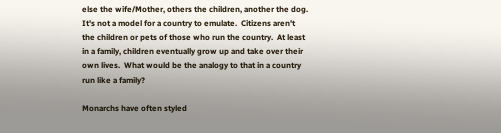else the wife/Mother, others the children, another the dog.  It's not a model for a country to emulate.  Citizens aren't the children or pets of those who run the country.  At least in a family, children eventually grow up and take over their own lives.  What would be the analogy to that in a country run like a family?

Monarchs have often styled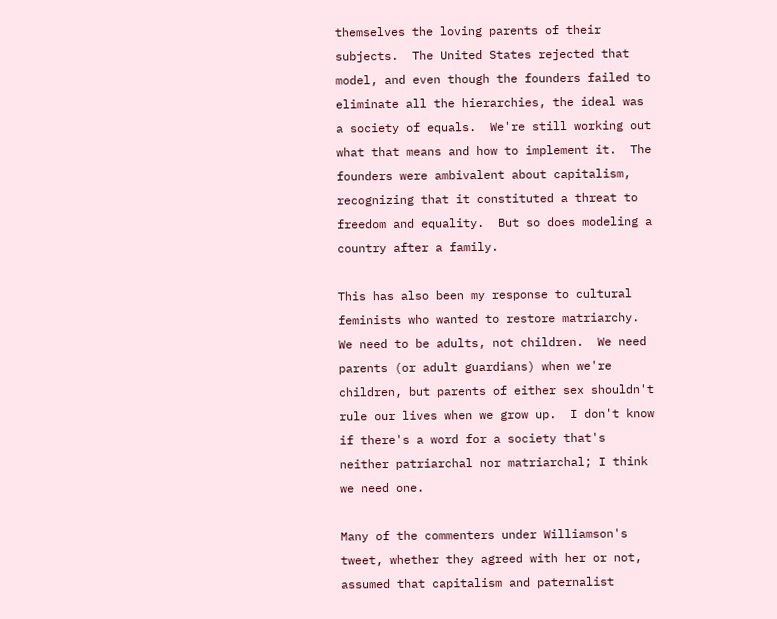themselves the loving parents of their subjects.  The United States rejected that model, and even though the founders failed to eliminate all the hierarchies, the ideal was a society of equals.  We're still working out what that means and how to implement it.  The founders were ambivalent about capitalism, recognizing that it constituted a threat to freedom and equality.  But so does modeling a country after a family.

This has also been my response to cultural feminists who wanted to restore matriarchy.  We need to be adults, not children.  We need parents (or adult guardians) when we're children, but parents of either sex shouldn't rule our lives when we grow up.  I don't know if there's a word for a society that's neither patriarchal nor matriarchal; I think we need one.

Many of the commenters under Williamson's tweet, whether they agreed with her or not, assumed that capitalism and paternalist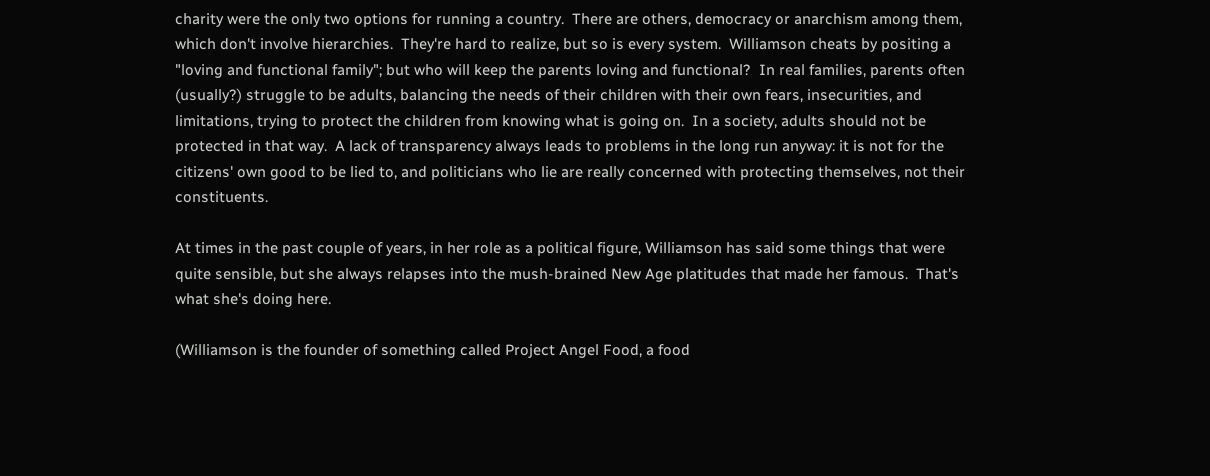charity were the only two options for running a country.  There are others, democracy or anarchism among them, which don't involve hierarchies.  They're hard to realize, but so is every system.  Williamson cheats by positing a "loving and functional family"; but who will keep the parents loving and functional?  In real families, parents often (usually?) struggle to be adults, balancing the needs of their children with their own fears, insecurities, and limitations, trying to protect the children from knowing what is going on.  In a society, adults should not be protected in that way.  A lack of transparency always leads to problems in the long run anyway: it is not for the citizens' own good to be lied to, and politicians who lie are really concerned with protecting themselves, not their constituents.

At times in the past couple of years, in her role as a political figure, Williamson has said some things that were quite sensible, but she always relapses into the mush-brained New Age platitudes that made her famous.  That's what she's doing here.

(Williamson is the founder of something called Project Angel Food, a food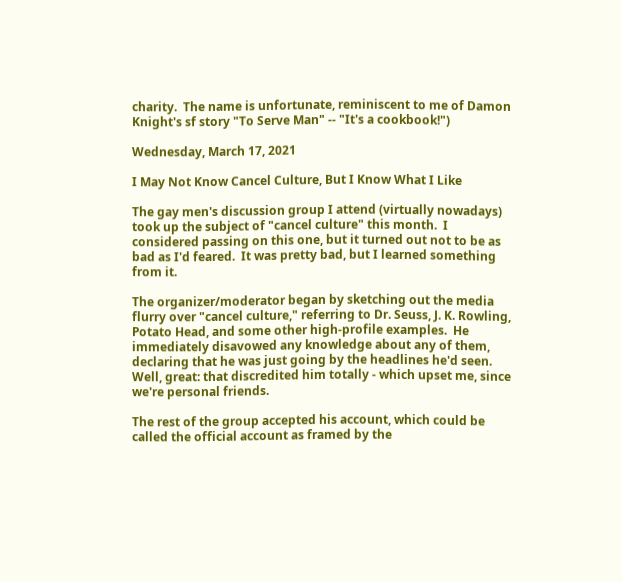charity.  The name is unfortunate, reminiscent to me of Damon Knight's sf story "To Serve Man" -- "It's a cookbook!")

Wednesday, March 17, 2021

I May Not Know Cancel Culture, But I Know What I Like

The gay men's discussion group I attend (virtually nowadays) took up the subject of "cancel culture" this month.  I considered passing on this one, but it turned out not to be as bad as I'd feared.  It was pretty bad, but I learned something from it.

The organizer/moderator began by sketching out the media flurry over "cancel culture," referring to Dr. Seuss, J. K. Rowling, Potato Head, and some other high-profile examples.  He immediately disavowed any knowledge about any of them, declaring that he was just going by the headlines he'd seen.  Well, great: that discredited him totally - which upset me, since we're personal friends.

The rest of the group accepted his account, which could be called the official account as framed by the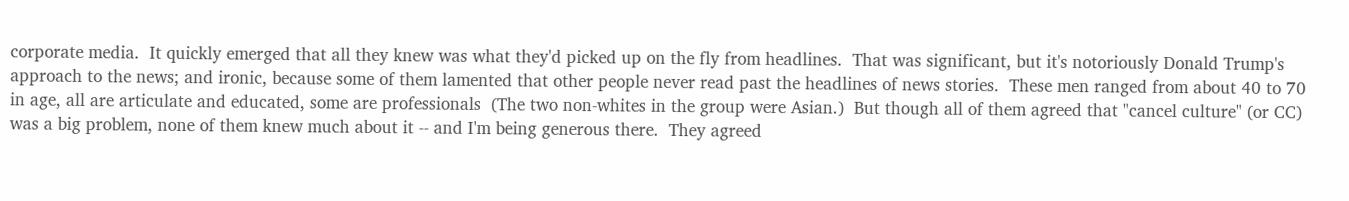corporate media.  It quickly emerged that all they knew was what they'd picked up on the fly from headlines.  That was significant, but it's notoriously Donald Trump's approach to the news; and ironic, because some of them lamented that other people never read past the headlines of news stories.  These men ranged from about 40 to 70 in age, all are articulate and educated, some are professionals  (The two non-whites in the group were Asian.)  But though all of them agreed that "cancel culture" (or CC) was a big problem, none of them knew much about it -- and I'm being generous there.  They agreed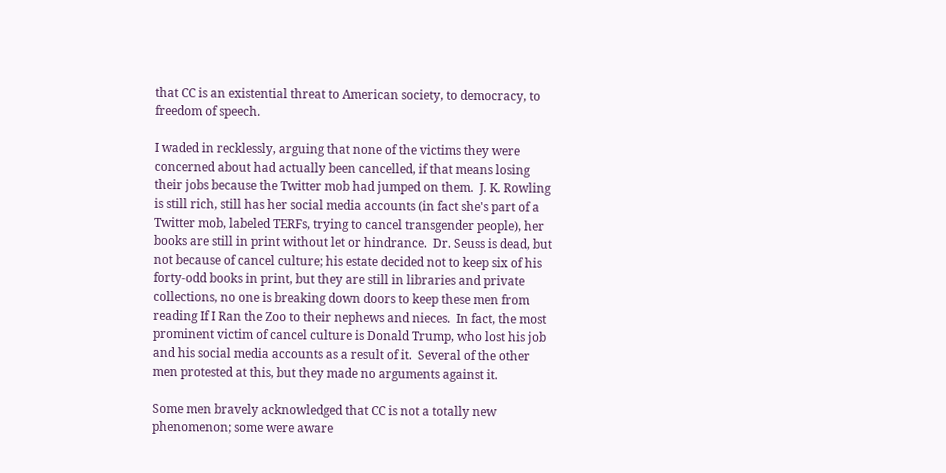that CC is an existential threat to American society, to democracy, to freedom of speech.

I waded in recklessly, arguing that none of the victims they were concerned about had actually been cancelled, if that means losing their jobs because the Twitter mob had jumped on them.  J. K. Rowling is still rich, still has her social media accounts (in fact she's part of a Twitter mob, labeled TERFs, trying to cancel transgender people), her books are still in print without let or hindrance.  Dr. Seuss is dead, but not because of cancel culture; his estate decided not to keep six of his forty-odd books in print, but they are still in libraries and private collections, no one is breaking down doors to keep these men from reading If I Ran the Zoo to their nephews and nieces.  In fact, the most prominent victim of cancel culture is Donald Trump, who lost his job and his social media accounts as a result of it.  Several of the other men protested at this, but they made no arguments against it.

Some men bravely acknowledged that CC is not a totally new phenomenon; some were aware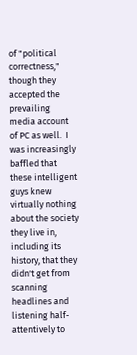of "political correctness," though they accepted the prevailing media account of PC as well.  I was increasingly baffled that these intelligent guys knew virtually nothing about the society they live in, including its history, that they didn't get from scanning headlines and listening half-attentively to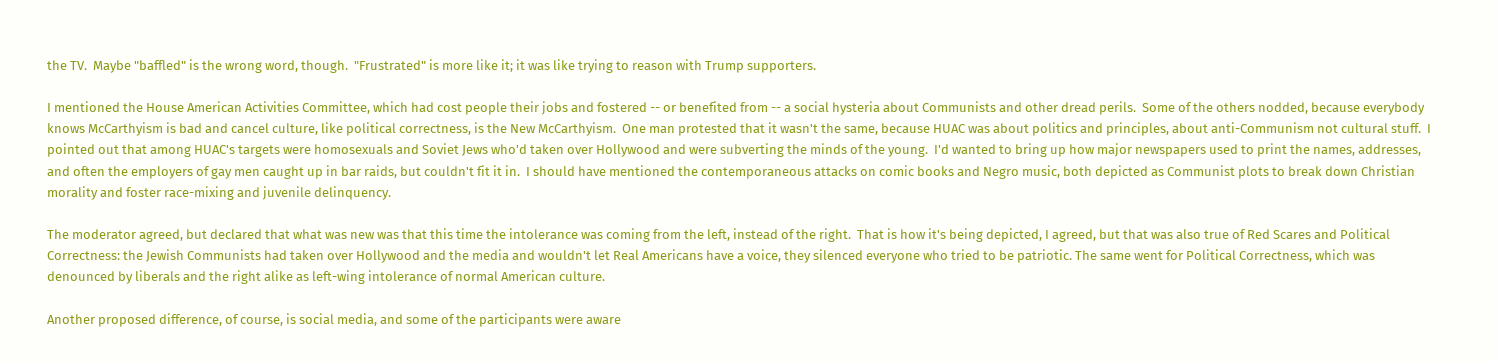the TV.  Maybe "baffled" is the wrong word, though.  "Frustrated" is more like it; it was like trying to reason with Trump supporters.

I mentioned the House American Activities Committee, which had cost people their jobs and fostered -- or benefited from -- a social hysteria about Communists and other dread perils.  Some of the others nodded, because everybody knows McCarthyism is bad and cancel culture, like political correctness, is the New McCarthyism.  One man protested that it wasn't the same, because HUAC was about politics and principles, about anti-Communism not cultural stuff.  I pointed out that among HUAC's targets were homosexuals and Soviet Jews who'd taken over Hollywood and were subverting the minds of the young.  I'd wanted to bring up how major newspapers used to print the names, addresses, and often the employers of gay men caught up in bar raids, but couldn't fit it in.  I should have mentioned the contemporaneous attacks on comic books and Negro music, both depicted as Communist plots to break down Christian morality and foster race-mixing and juvenile delinquency.

The moderator agreed, but declared that what was new was that this time the intolerance was coming from the left, instead of the right.  That is how it's being depicted, I agreed, but that was also true of Red Scares and Political Correctness: the Jewish Communists had taken over Hollywood and the media and wouldn't let Real Americans have a voice, they silenced everyone who tried to be patriotic. The same went for Political Correctness, which was denounced by liberals and the right alike as left-wing intolerance of normal American culture.

Another proposed difference, of course, is social media, and some of the participants were aware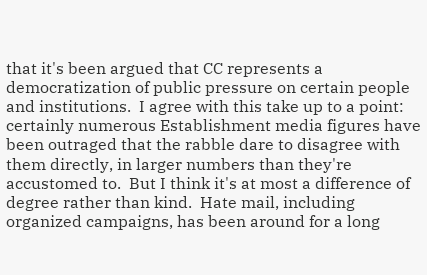that it's been argued that CC represents a democratization of public pressure on certain people and institutions.  I agree with this take up to a point: certainly numerous Establishment media figures have been outraged that the rabble dare to disagree with them directly, in larger numbers than they're accustomed to.  But I think it's at most a difference of degree rather than kind.  Hate mail, including organized campaigns, has been around for a long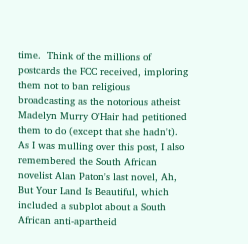time.  Think of the millions of postcards the FCC received, imploring them not to ban religious broadcasting as the notorious atheist Madelyn Murry O'Hair had petitioned them to do (except that she hadn't).  As I was mulling over this post, I also remembered the South African novelist Alan Paton's last novel, Ah, But Your Land Is Beautiful, which included a subplot about a South African anti-apartheid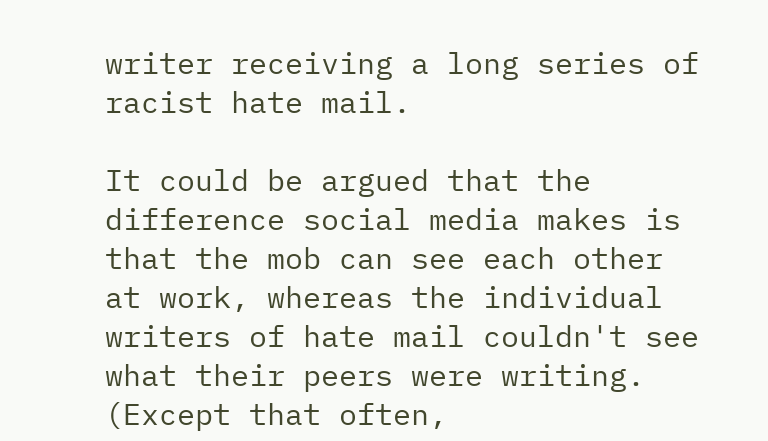writer receiving a long series of racist hate mail.

It could be argued that the difference social media makes is that the mob can see each other at work, whereas the individual writers of hate mail couldn't see what their peers were writing.  (Except that often,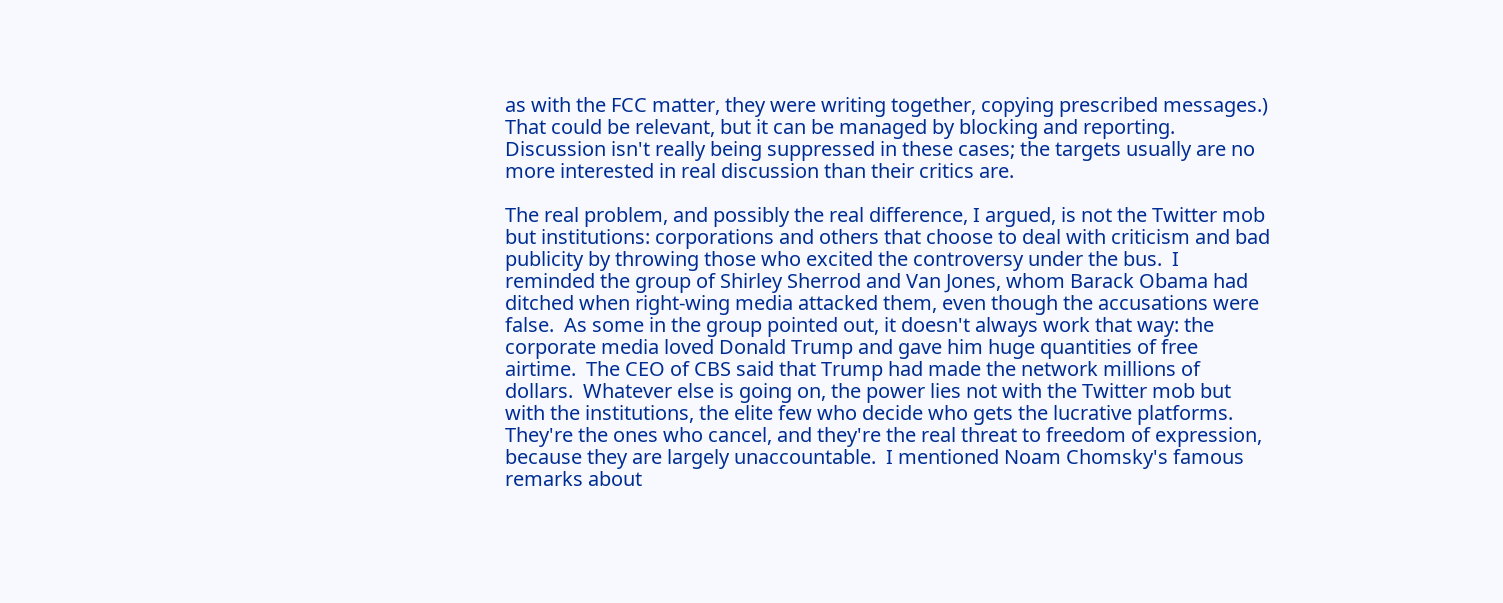as with the FCC matter, they were writing together, copying prescribed messages.)  That could be relevant, but it can be managed by blocking and reporting.  Discussion isn't really being suppressed in these cases; the targets usually are no more interested in real discussion than their critics are.

The real problem, and possibly the real difference, I argued, is not the Twitter mob but institutions: corporations and others that choose to deal with criticism and bad publicity by throwing those who excited the controversy under the bus.  I reminded the group of Shirley Sherrod and Van Jones, whom Barack Obama had ditched when right-wing media attacked them, even though the accusations were false.  As some in the group pointed out, it doesn't always work that way: the corporate media loved Donald Trump and gave him huge quantities of free airtime.  The CEO of CBS said that Trump had made the network millions of dollars.  Whatever else is going on, the power lies not with the Twitter mob but with the institutions, the elite few who decide who gets the lucrative platforms.  They're the ones who cancel, and they're the real threat to freedom of expression, because they are largely unaccountable.  I mentioned Noam Chomsky's famous remarks about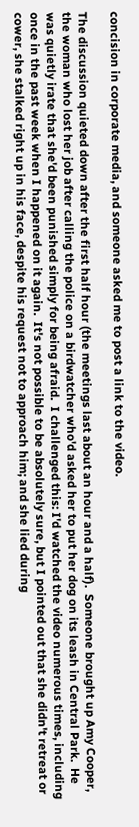concision in corporate media, and someone asked me to post a link to the video.

The discussion quieted down after the first half hour (the meetings last about an hour and a half).  Someone brought up Amy Cooper, the woman who lost her job after calling the police on a birdwatcher who'd asked her to put her dog on its leash in Central Park.  He was quietly irate that she'd been punished simply for being afraid.  I challenged this: I'd watched the video numerous times, including once in the past week when I happened on it again.  It's not possible to be absolutely sure, but I pointed out that she didn't retreat or cower, she stalked right up in his face, despite his request not to approach him; and she lied during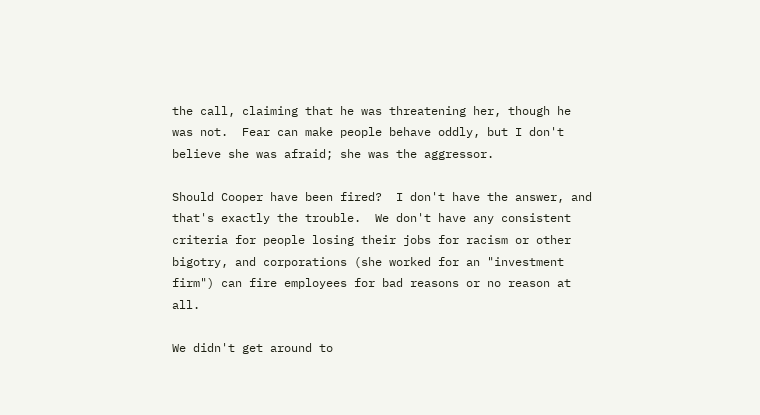the call, claiming that he was threatening her, though he was not.  Fear can make people behave oddly, but I don't believe she was afraid; she was the aggressor.

Should Cooper have been fired?  I don't have the answer, and that's exactly the trouble.  We don't have any consistent criteria for people losing their jobs for racism or other bigotry, and corporations (she worked for an "investment firm") can fire employees for bad reasons or no reason at all.

We didn't get around to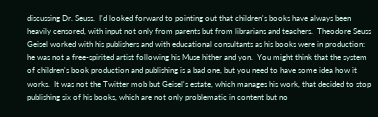discussing Dr. Seuss.  I'd looked forward to pointing out that children's books have always been heavily censored, with input not only from parents but from librarians and teachers.  Theodore Seuss Geisel worked with his publishers and with educational consultants as his books were in production: he was not a free-spirited artist following his Muse hither and yon.  You might think that the system of children's book production and publishing is a bad one, but you need to have some idea how it works.  It was not the Twitter mob but Geisel's estate, which manages his work, that decided to stop publishing six of his books, which are not only problematic in content but no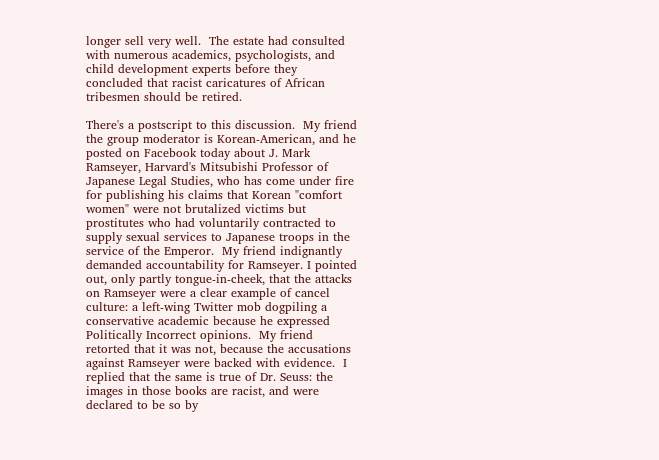longer sell very well.  The estate had consulted with numerous academics, psychologists, and child development experts before they concluded that racist caricatures of African tribesmen should be retired.

There's a postscript to this discussion.  My friend the group moderator is Korean-American, and he posted on Facebook today about J. Mark Ramseyer, Harvard's Mitsubishi Professor of Japanese Legal Studies, who has come under fire for publishing his claims that Korean "comfort women" were not brutalized victims but prostitutes who had voluntarily contracted to supply sexual services to Japanese troops in the service of the Emperor.  My friend indignantly demanded accountability for Ramseyer. I pointed out, only partly tongue-in-cheek, that the attacks on Ramseyer were a clear example of cancel culture: a left-wing Twitter mob dogpiling a conservative academic because he expressed Politically Incorrect opinions.  My friend retorted that it was not, because the accusations against Ramseyer were backed with evidence.  I replied that the same is true of Dr. Seuss: the images in those books are racist, and were declared to be so by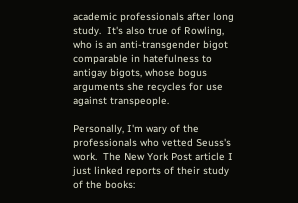academic professionals after long study.  It's also true of Rowling, who is an anti-transgender bigot comparable in hatefulness to antigay bigots, whose bogus arguments she recycles for use against transpeople.

Personally, I'm wary of the professionals who vetted Seuss's work.  The New York Post article I just linked reports of their study of the books: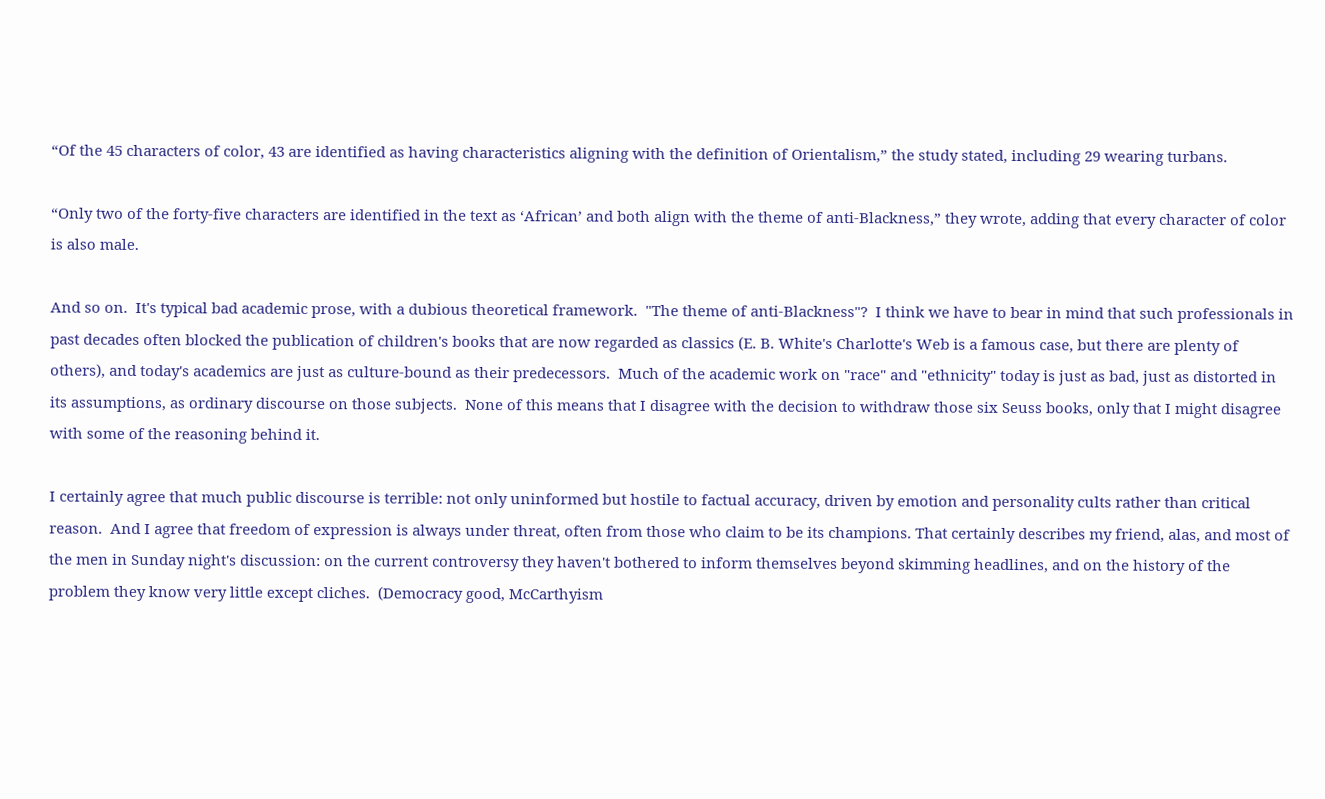“Of the 45 characters of color, 43 are identified as having characteristics aligning with the definition of Orientalism,” the study stated, including 29 wearing turbans.

“Only two of the forty-five characters are identified in the text as ‘African’ and both align with the theme of anti-Blackness,” they wrote, adding that every character of color is also male.

And so on.  It's typical bad academic prose, with a dubious theoretical framework.  "The theme of anti-Blackness"?  I think we have to bear in mind that such professionals in past decades often blocked the publication of children's books that are now regarded as classics (E. B. White's Charlotte's Web is a famous case, but there are plenty of others), and today's academics are just as culture-bound as their predecessors.  Much of the academic work on "race" and "ethnicity" today is just as bad, just as distorted in its assumptions, as ordinary discourse on those subjects.  None of this means that I disagree with the decision to withdraw those six Seuss books, only that I might disagree with some of the reasoning behind it.

I certainly agree that much public discourse is terrible: not only uninformed but hostile to factual accuracy, driven by emotion and personality cults rather than critical reason.  And I agree that freedom of expression is always under threat, often from those who claim to be its champions. That certainly describes my friend, alas, and most of the men in Sunday night's discussion: on the current controversy they haven't bothered to inform themselves beyond skimming headlines, and on the history of the problem they know very little except cliches.  (Democracy good, McCarthyism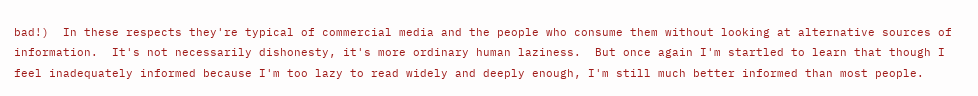bad!)  In these respects they're typical of commercial media and the people who consume them without looking at alternative sources of information.  It's not necessarily dishonesty, it's more ordinary human laziness.  But once again I'm startled to learn that though I feel inadequately informed because I'm too lazy to read widely and deeply enough, I'm still much better informed than most people.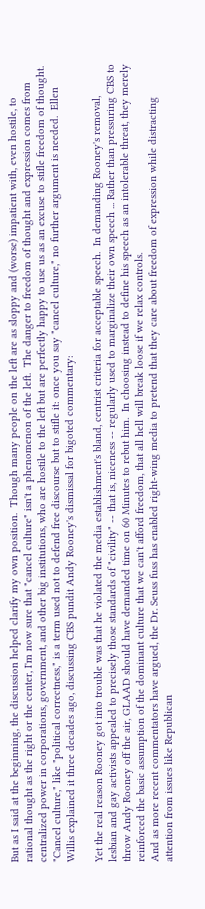But as I said at the beginning, the discussion helped clarify my own position.  Though many people on the left are as sloppy and (worse) impatient with, even hostile, to rational thought as the right or the center, I'm now sure that "cancel culture" isn't a phenomenon of the left.  The danger to freedom of thought and expression comes from centralized power in corporations, government, and other big institutions, who are hostile to the left but are perfectly happy to use us as an excuse to stifle freedom of thought.  "Cancel culture," like "political correctness," is a term used not to defend free discourse but to stifle it: once you say "cancel culture," no further argument is needed.  Ellen Willis explained it three decades ago, discussing CBS pundit Andy Rooney's dismissal for bigoted commentary:

Yet the real reason Rooney got into trouble was that he violated the media establishment's bland, centrist criteria for acceptable speech.  In demanding Rooney's removal, lesbian and gay activists appealed to precisely those standards of "civility" -- that is, niceness -- regularly used to marginalize their own speech ... Rather than pressuring CBS to throw Andy Rooney off the air, GLAAD should have demanded time on 60 Minutes to rebut him.  In choosing instead to define his speech as an intolerable threat, they merely reinforced the basic assumption of the dominant culture that we can't afford freedom, that all hell will break loose if we relax controls.
And as more recent commentators have argued, the Dr. Seuss fuss has enabled right-wing media to pretend that they care about freedom of expression while distracting attention from issues like Republican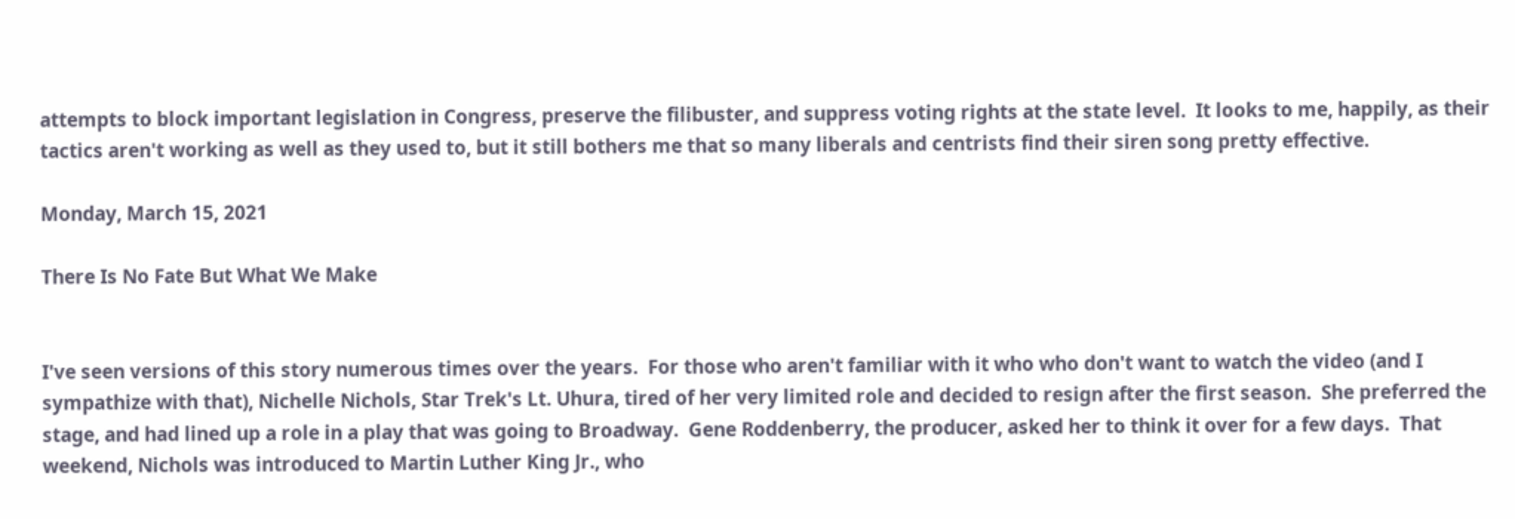attempts to block important legislation in Congress, preserve the filibuster, and suppress voting rights at the state level.  It looks to me, happily, as their tactics aren't working as well as they used to, but it still bothers me that so many liberals and centrists find their siren song pretty effective.

Monday, March 15, 2021

There Is No Fate But What We Make


I've seen versions of this story numerous times over the years.  For those who aren't familiar with it who who don't want to watch the video (and I sympathize with that), Nichelle Nichols, Star Trek's Lt. Uhura, tired of her very limited role and decided to resign after the first season.  She preferred the stage, and had lined up a role in a play that was going to Broadway.  Gene Roddenberry, the producer, asked her to think it over for a few days.  That weekend, Nichols was introduced to Martin Luther King Jr., who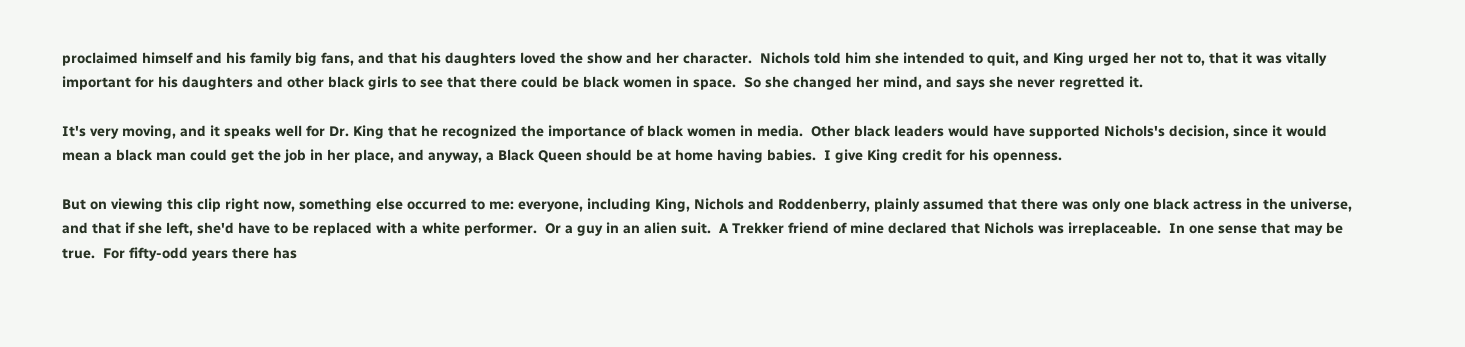proclaimed himself and his family big fans, and that his daughters loved the show and her character.  Nichols told him she intended to quit, and King urged her not to, that it was vitally important for his daughters and other black girls to see that there could be black women in space.  So she changed her mind, and says she never regretted it.

It's very moving, and it speaks well for Dr. King that he recognized the importance of black women in media.  Other black leaders would have supported Nichols's decision, since it would mean a black man could get the job in her place, and anyway, a Black Queen should be at home having babies.  I give King credit for his openness.

But on viewing this clip right now, something else occurred to me: everyone, including King, Nichols and Roddenberry, plainly assumed that there was only one black actress in the universe, and that if she left, she'd have to be replaced with a white performer.  Or a guy in an alien suit.  A Trekker friend of mine declared that Nichols was irreplaceable.  In one sense that may be true.  For fifty-odd years there has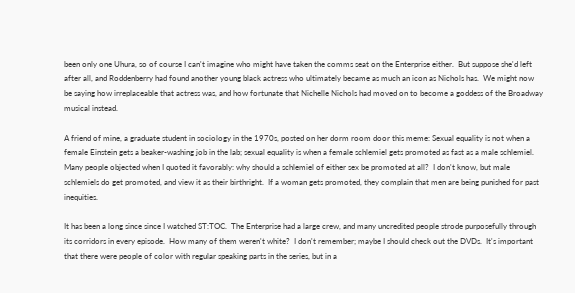been only one Uhura, so of course I can't imagine who might have taken the comms seat on the Enterprise either.  But suppose she'd left after all, and Roddenberry had found another young black actress who ultimately became as much an icon as Nichols has.  We might now be saying how irreplaceable that actress was, and how fortunate that Nichelle Nichols had moved on to become a goddess of the Broadway musical instead.

A friend of mine, a graduate student in sociology in the 1970s, posted on her dorm room door this meme: Sexual equality is not when a female Einstein gets a beaker-washing job in the lab; sexual equality is when a female schlemiel gets promoted as fast as a male schlemiel. Many people objected when I quoted it favorably: why should a schlemiel of either sex be promoted at all?  I don't know, but male schlemiels do get promoted, and view it as their birthright.  If a woman gets promoted, they complain that men are being punished for past inequities.

It has been a long since since I watched ST:TOC.  The Enterprise had a large crew, and many uncredited people strode purposefully through its corridors in every episode.  How many of them weren't white?  I don't remember; maybe I should check out the DVDs.  It's important that there were people of color with regular speaking parts in the series, but in a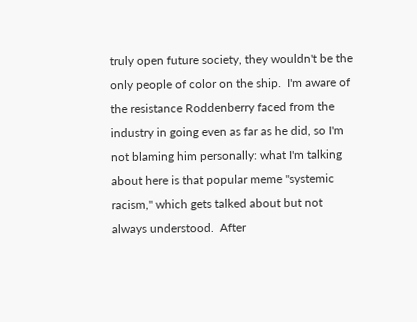truly open future society, they wouldn't be the only people of color on the ship.  I'm aware of the resistance Roddenberry faced from the industry in going even as far as he did, so I'm not blaming him personally: what I'm talking about here is that popular meme "systemic racism," which gets talked about but not always understood.  After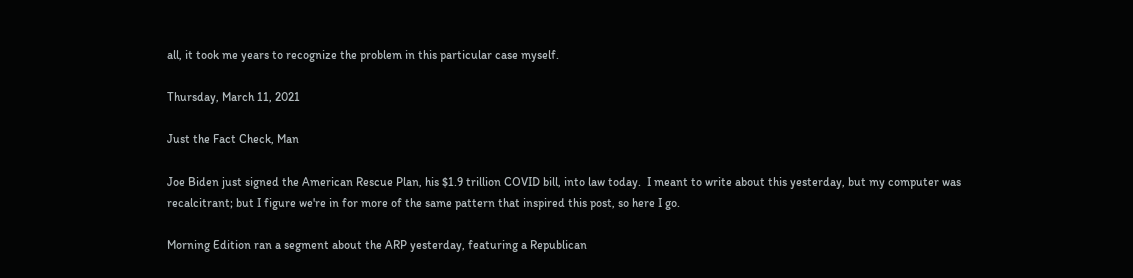all, it took me years to recognize the problem in this particular case myself.

Thursday, March 11, 2021

Just the Fact Check, Man

Joe Biden just signed the American Rescue Plan, his $1.9 trillion COVID bill, into law today.  I meant to write about this yesterday, but my computer was recalcitrant; but I figure we're in for more of the same pattern that inspired this post, so here I go.

Morning Edition ran a segment about the ARP yesterday, featuring a Republican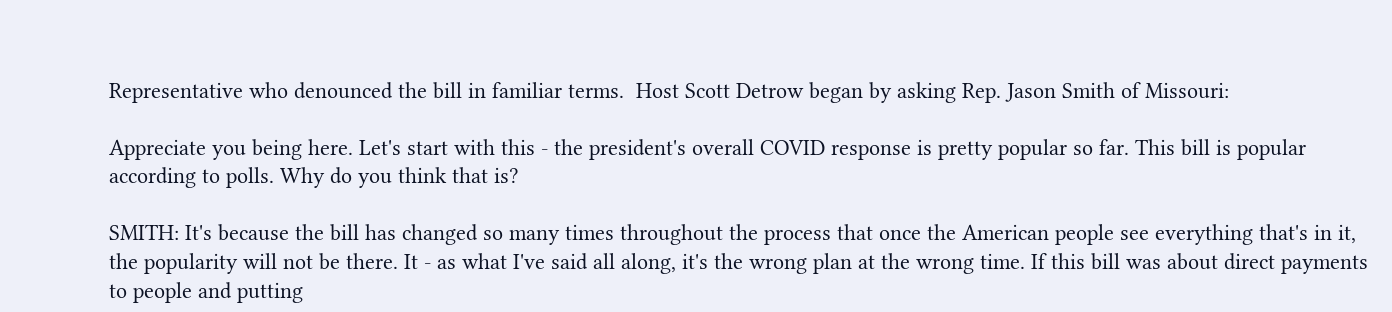Representative who denounced the bill in familiar terms.  Host Scott Detrow began by asking Rep. Jason Smith of Missouri:

Appreciate you being here. Let's start with this - the president's overall COVID response is pretty popular so far. This bill is popular according to polls. Why do you think that is?

SMITH: It's because the bill has changed so many times throughout the process that once the American people see everything that's in it, the popularity will not be there. It - as what I've said all along, it's the wrong plan at the wrong time. If this bill was about direct payments to people and putting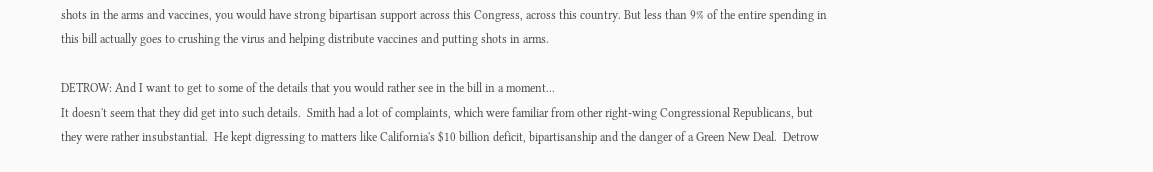shots in the arms and vaccines, you would have strong bipartisan support across this Congress, across this country. But less than 9% of the entire spending in this bill actually goes to crushing the virus and helping distribute vaccines and putting shots in arms.

DETROW: And I want to get to some of the details that you would rather see in the bill in a moment...
It doesn't seem that they did get into such details.  Smith had a lot of complaints, which were familiar from other right-wing Congressional Republicans, but they were rather insubstantial.  He kept digressing to matters like California's $10 billion deficit, bipartisanship and the danger of a Green New Deal.  Detrow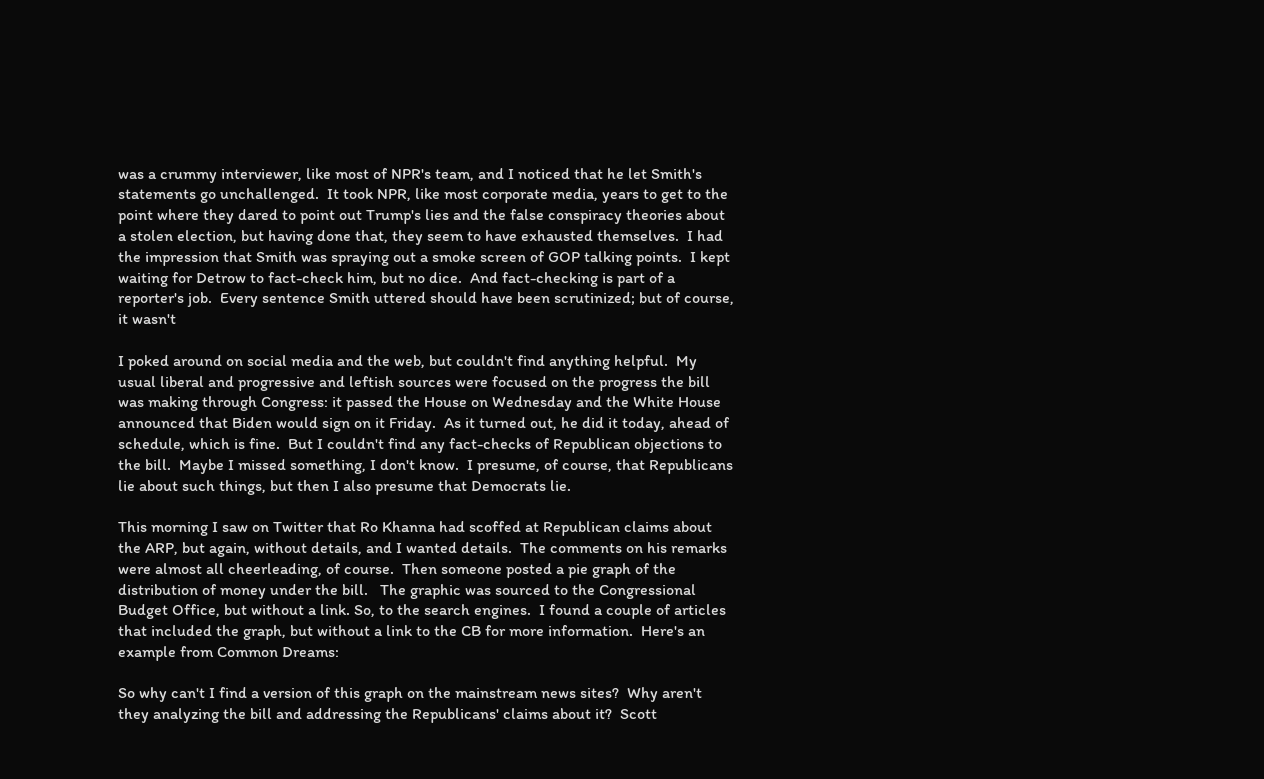was a crummy interviewer, like most of NPR's team, and I noticed that he let Smith's statements go unchallenged.  It took NPR, like most corporate media, years to get to the point where they dared to point out Trump's lies and the false conspiracy theories about a stolen election, but having done that, they seem to have exhausted themselves.  I had the impression that Smith was spraying out a smoke screen of GOP talking points.  I kept waiting for Detrow to fact-check him, but no dice.  And fact-checking is part of a reporter's job.  Every sentence Smith uttered should have been scrutinized; but of course, it wasn't

I poked around on social media and the web, but couldn't find anything helpful.  My usual liberal and progressive and leftish sources were focused on the progress the bill was making through Congress: it passed the House on Wednesday and the White House announced that Biden would sign on it Friday.  As it turned out, he did it today, ahead of schedule, which is fine.  But I couldn't find any fact-checks of Republican objections to the bill.  Maybe I missed something, I don't know.  I presume, of course, that Republicans lie about such things, but then I also presume that Democrats lie.

This morning I saw on Twitter that Ro Khanna had scoffed at Republican claims about the ARP, but again, without details, and I wanted details.  The comments on his remarks were almost all cheerleading, of course.  Then someone posted a pie graph of the distribution of money under the bill.   The graphic was sourced to the Congressional Budget Office, but without a link. So, to the search engines.  I found a couple of articles that included the graph, but without a link to the CB for more information.  Here's an example from Common Dreams:

So why can't I find a version of this graph on the mainstream news sites?  Why aren't they analyzing the bill and addressing the Republicans' claims about it?  Scott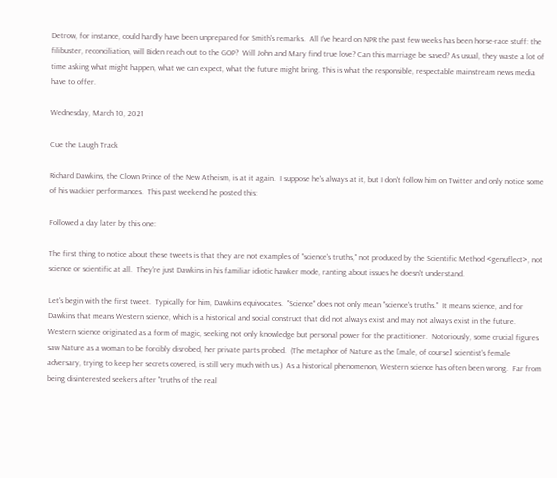Detrow, for instance, could hardly have been unprepared for Smith's remarks.  All I've heard on NPR the past few weeks has been horse-race stuff: the filibuster, reconciliation, will Biden reach out to the GOP?  Will John and Mary find true love? Can this marriage be saved? As usual, they waste a lot of time asking what might happen, what we can expect, what the future might bring. This is what the responsible, respectable mainstream news media have to offer.

Wednesday, March 10, 2021

Cue the Laugh Track

Richard Dawkins, the Clown Prince of the New Atheism, is at it again.  I suppose he's always at it, but I don't follow him on Twitter and only notice some of his wackier performances.  This past weekend he posted this:

Followed a day later by this one:

The first thing to notice about these tweets is that they are not examples of "science's truths," not produced by the Scientific Method <genuflect>, not science or scientific at all.  They're just Dawkins in his familiar idiotic hawker mode, ranting about issues he doesn't understand.

Let's begin with the first tweet.  Typically for him, Dawkins equivocates.  "Science" does not only mean "science's truths."  It means science, and for Dawkins that means Western science, which is a historical and social construct that did not always exist and may not always exist in the future.  Western science originated as a form of magic, seeking not only knowledge but personal power for the practitioner.  Notoriously, some crucial figures saw Nature as a woman to be forcibly disrobed, her private parts probed.  (The metaphor of Nature as the [male, of course] scientist's female adversary, trying to keep her secrets covered, is still very much with us.)  As a historical phenomenon, Western science has often been wrong.  Far from being disinterested seekers after "truths of the real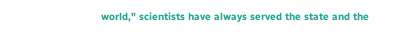world," scientists have always served the state and the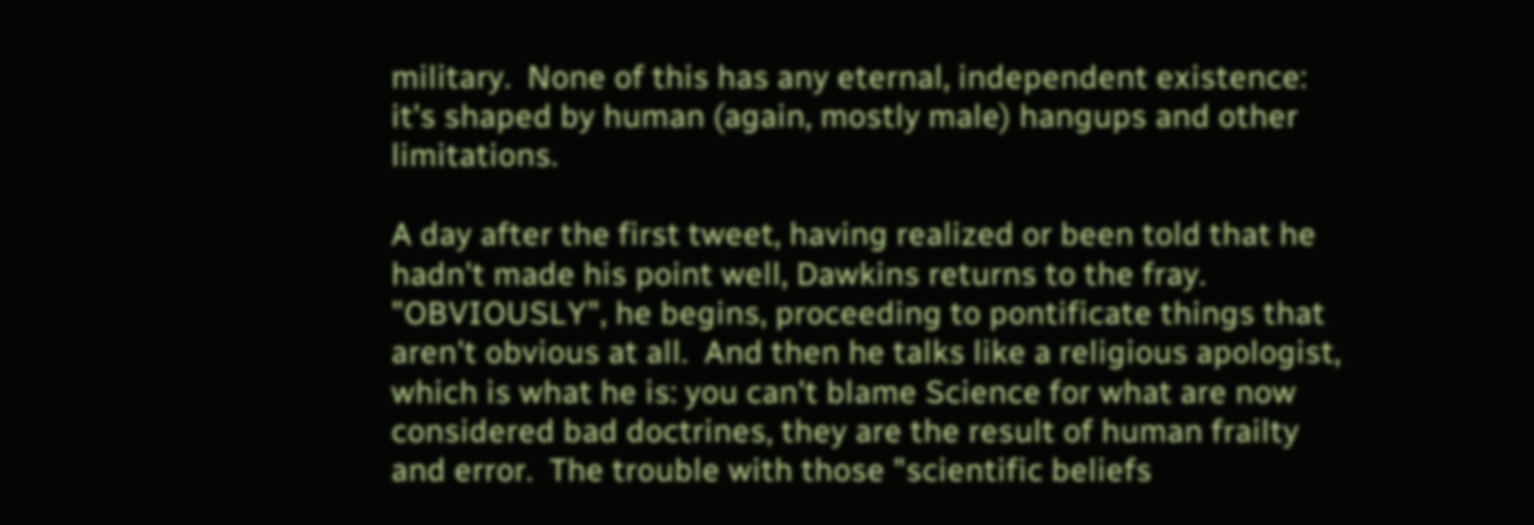military.  None of this has any eternal, independent existence: it's shaped by human (again, mostly male) hangups and other limitations.

A day after the first tweet, having realized or been told that he hadn't made his point well, Dawkins returns to the fray.  "OBVIOUSLY", he begins, proceeding to pontificate things that aren't obvious at all.  And then he talks like a religious apologist, which is what he is: you can't blame Science for what are now considered bad doctrines, they are the result of human frailty and error.  The trouble with those "scientific beliefs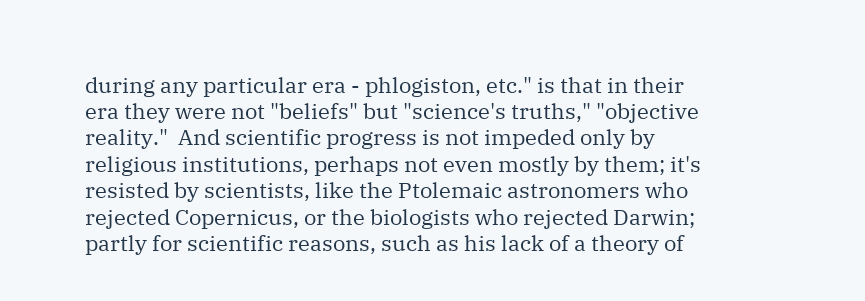during any particular era - phlogiston, etc." is that in their era they were not "beliefs" but "science's truths," "objective reality."  And scientific progress is not impeded only by religious institutions, perhaps not even mostly by them; it's resisted by scientists, like the Ptolemaic astronomers who rejected Copernicus, or the biologists who rejected Darwin; partly for scientific reasons, such as his lack of a theory of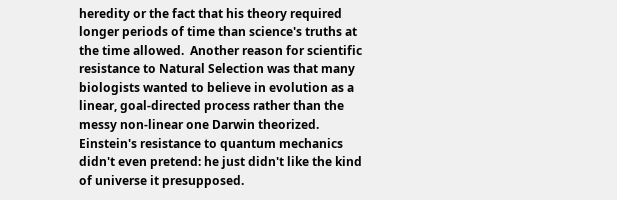heredity or the fact that his theory required longer periods of time than science's truths at the time allowed.  Another reason for scientific resistance to Natural Selection was that many biologists wanted to believe in evolution as a linear, goal-directed process rather than the messy non-linear one Darwin theorized.  Einstein's resistance to quantum mechanics didn't even pretend: he just didn't like the kind of universe it presupposed.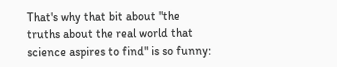That's why that bit about "the truths about the real world that science aspires to find" is so funny: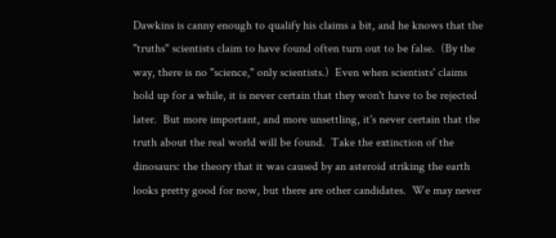Dawkins is canny enough to qualify his claims a bit, and he knows that the "truths" scientists claim to have found often turn out to be false.  (By the way, there is no "science," only scientists.)  Even when scientists' claims hold up for a while, it is never certain that they won't have to be rejected later.  But more important, and more unsettling, it's never certain that the truth about the real world will be found.  Take the extinction of the dinosaurs: the theory that it was caused by an asteroid striking the earth looks pretty good for now, but there are other candidates.  We may never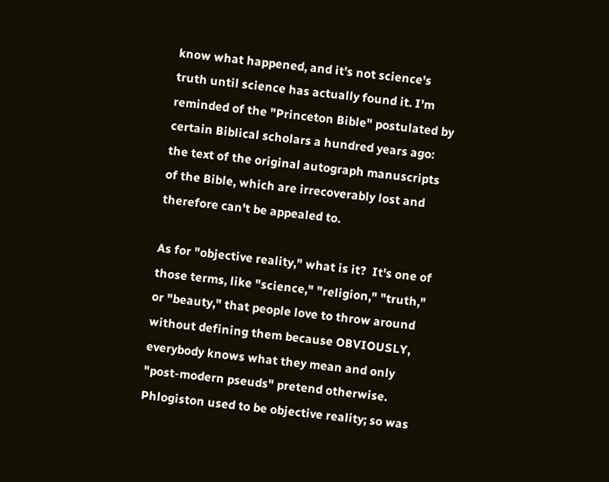know what happened, and it's not science's truth until science has actually found it. I'm reminded of the "Princeton Bible" postulated by certain Biblical scholars a hundred years ago: the text of the original autograph manuscripts of the Bible, which are irrecoverably lost and therefore can't be appealed to.

As for "objective reality," what is it?  It's one of those terms, like "science," "religion," "truth," or "beauty," that people love to throw around without defining them because OBVIOUSLY, everybody knows what they mean and only "post-modern pseuds" pretend otherwise.  Phlogiston used to be objective reality; so was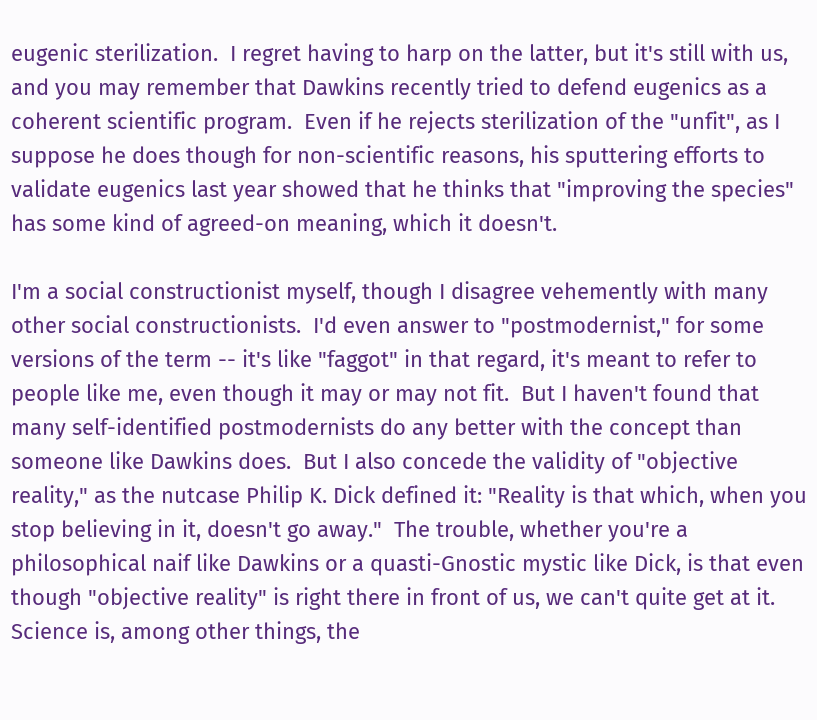eugenic sterilization.  I regret having to harp on the latter, but it's still with us, and you may remember that Dawkins recently tried to defend eugenics as a coherent scientific program.  Even if he rejects sterilization of the "unfit", as I suppose he does though for non-scientific reasons, his sputtering efforts to validate eugenics last year showed that he thinks that "improving the species" has some kind of agreed-on meaning, which it doesn't.

I'm a social constructionist myself, though I disagree vehemently with many other social constructionists.  I'd even answer to "postmodernist," for some versions of the term -- it's like "faggot" in that regard, it's meant to refer to people like me, even though it may or may not fit.  But I haven't found that many self-identified postmodernists do any better with the concept than someone like Dawkins does.  But I also concede the validity of "objective reality," as the nutcase Philip K. Dick defined it: "Reality is that which, when you stop believing in it, doesn't go away."  The trouble, whether you're a philosophical naif like Dawkins or a quasti-Gnostic mystic like Dick, is that even though "objective reality" is right there in front of us, we can't quite get at it.  Science is, among other things, the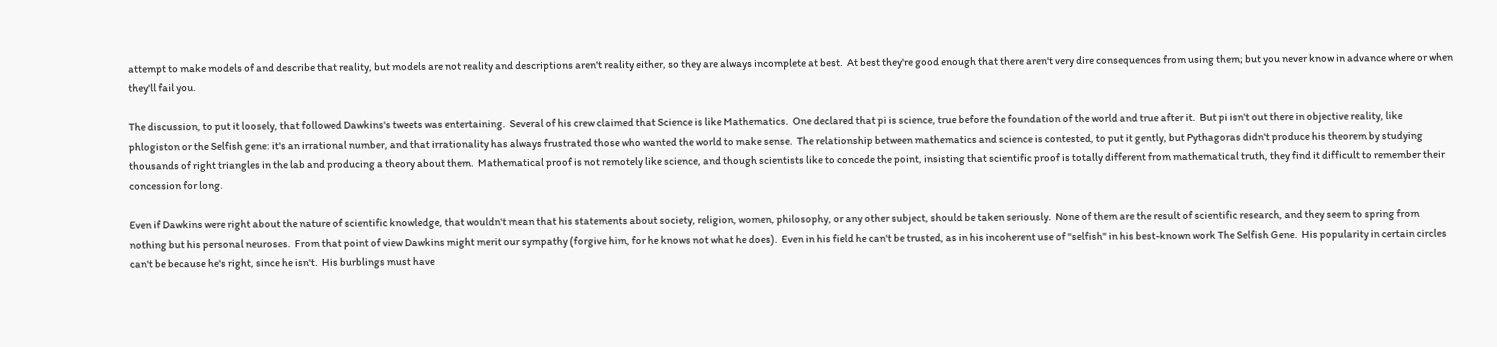attempt to make models of and describe that reality, but models are not reality and descriptions aren't reality either, so they are always incomplete at best.  At best they're good enough that there aren't very dire consequences from using them; but you never know in advance where or when they'll fail you.

The discussion, to put it loosely, that followed Dawkins's tweets was entertaining.  Several of his crew claimed that Science is like Mathematics.  One declared that pi is science, true before the foundation of the world and true after it.  But pi isn't out there in objective reality, like phlogiston or the Selfish gene: it's an irrational number, and that irrationality has always frustrated those who wanted the world to make sense.  The relationship between mathematics and science is contested, to put it gently, but Pythagoras didn't produce his theorem by studying thousands of right triangles in the lab and producing a theory about them.  Mathematical proof is not remotely like science, and though scientists like to concede the point, insisting that scientific proof is totally different from mathematical truth, they find it difficult to remember their concession for long.

Even if Dawkins were right about the nature of scientific knowledge, that wouldn't mean that his statements about society, religion, women, philosophy, or any other subject, should be taken seriously.  None of them are the result of scientific research, and they seem to spring from nothing but his personal neuroses.  From that point of view Dawkins might merit our sympathy (forgive him, for he knows not what he does).  Even in his field he can't be trusted, as in his incoherent use of "selfish" in his best-known work The Selfish Gene.  His popularity in certain circles can't be because he's right, since he isn't.  His burblings must have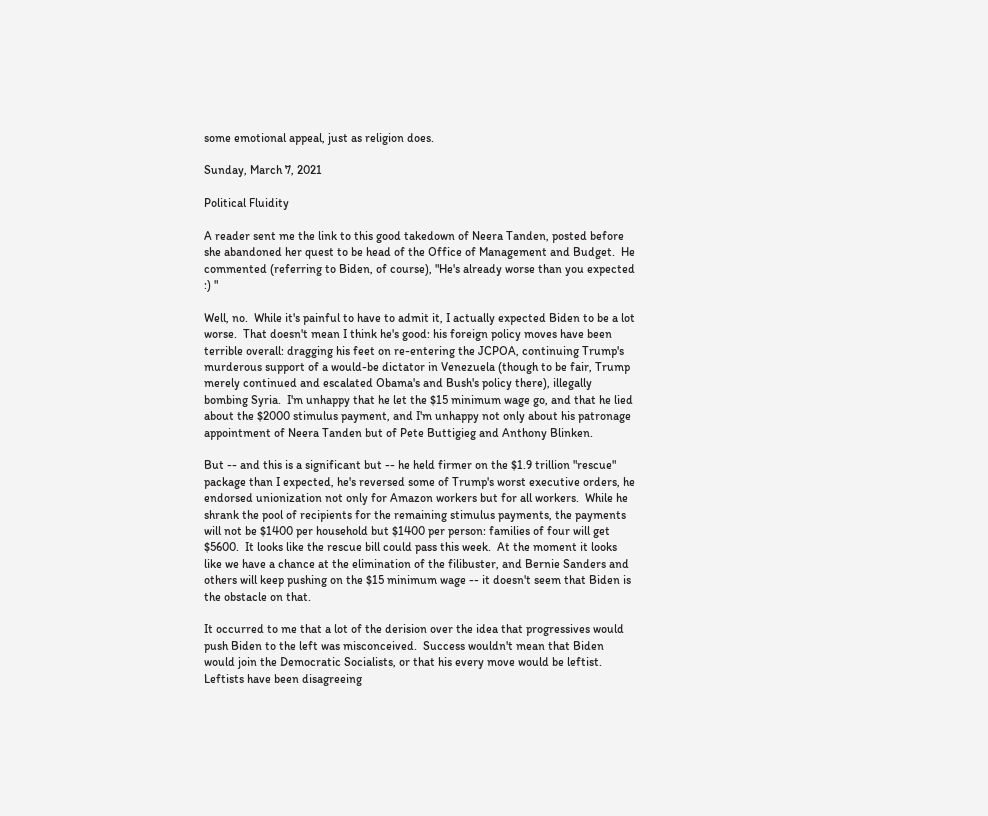some emotional appeal, just as religion does.

Sunday, March 7, 2021

Political Fluidity

A reader sent me the link to this good takedown of Neera Tanden, posted before she abandoned her quest to be head of the Office of Management and Budget.  He commented (referring to Biden, of course), "He's already worse than you expected :) "

Well, no.  While it's painful to have to admit it, I actually expected Biden to be a lot worse.  That doesn't mean I think he's good: his foreign policy moves have been terrible overall: dragging his feet on re-entering the JCPOA, continuing Trump's murderous support of a would-be dictator in Venezuela (though to be fair, Trump merely continued and escalated Obama's and Bush's policy there), illegally bombing Syria.  I'm unhappy that he let the $15 minimum wage go, and that he lied about the $2000 stimulus payment, and I'm unhappy not only about his patronage appointment of Neera Tanden but of Pete Buttigieg and Anthony Blinken.

But -- and this is a significant but -- he held firmer on the $1.9 trillion "rescue" package than I expected, he's reversed some of Trump's worst executive orders, he endorsed unionization not only for Amazon workers but for all workers.  While he shrank the pool of recipients for the remaining stimulus payments, the payments will not be $1400 per household but $1400 per person: families of four will get $5600.  It looks like the rescue bill could pass this week.  At the moment it looks like we have a chance at the elimination of the filibuster, and Bernie Sanders and others will keep pushing on the $15 minimum wage -- it doesn't seem that Biden is the obstacle on that.

It occurred to me that a lot of the derision over the idea that progressives would push Biden to the left was misconceived.  Success wouldn't mean that Biden would join the Democratic Socialists, or that his every move would be leftist.  Leftists have been disagreeing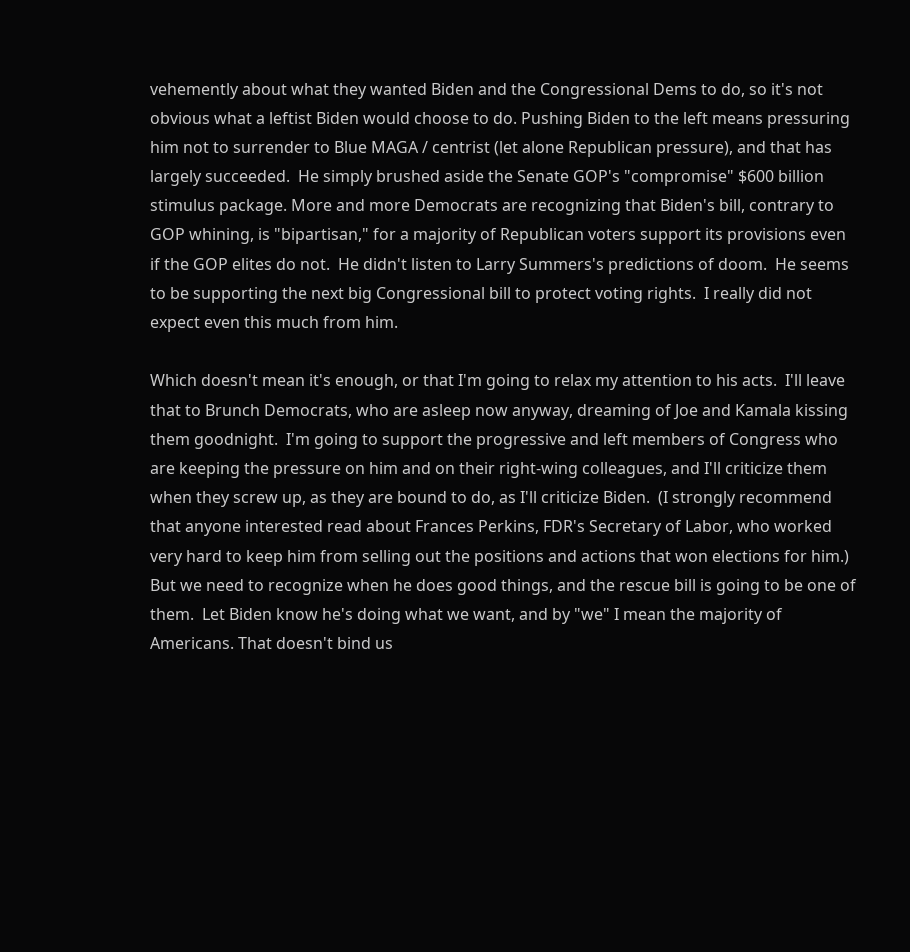vehemently about what they wanted Biden and the Congressional Dems to do, so it's not obvious what a leftist Biden would choose to do. Pushing Biden to the left means pressuring him not to surrender to Blue MAGA / centrist (let alone Republican pressure), and that has largely succeeded.  He simply brushed aside the Senate GOP's "compromise" $600 billion stimulus package. More and more Democrats are recognizing that Biden's bill, contrary to GOP whining, is "bipartisan," for a majority of Republican voters support its provisions even if the GOP elites do not.  He didn't listen to Larry Summers's predictions of doom.  He seems to be supporting the next big Congressional bill to protect voting rights.  I really did not expect even this much from him.

Which doesn't mean it's enough, or that I'm going to relax my attention to his acts.  I'll leave that to Brunch Democrats, who are asleep now anyway, dreaming of Joe and Kamala kissing them goodnight.  I'm going to support the progressive and left members of Congress who are keeping the pressure on him and on their right-wing colleagues, and I'll criticize them when they screw up, as they are bound to do, as I'll criticize Biden.  (I strongly recommend that anyone interested read about Frances Perkins, FDR's Secretary of Labor, who worked very hard to keep him from selling out the positions and actions that won elections for him.)  But we need to recognize when he does good things, and the rescue bill is going to be one of them.  Let Biden know he's doing what we want, and by "we" I mean the majority of Americans. That doesn't bind us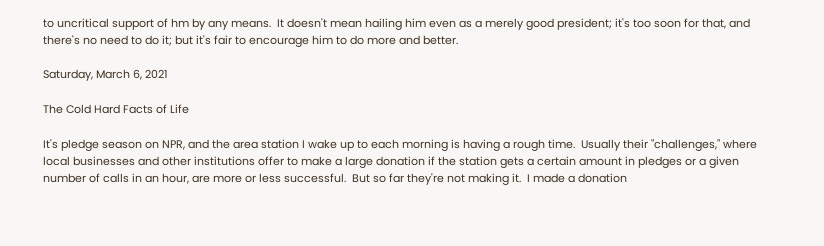to uncritical support of hm by any means.  It doesn't mean hailing him even as a merely good president; it's too soon for that, and there's no need to do it; but it's fair to encourage him to do more and better.

Saturday, March 6, 2021

The Cold Hard Facts of Life

It's pledge season on NPR, and the area station I wake up to each morning is having a rough time.  Usually their "challenges," where local businesses and other institutions offer to make a large donation if the station gets a certain amount in pledges or a given number of calls in an hour, are more or less successful.  But so far they're not making it.  I made a donation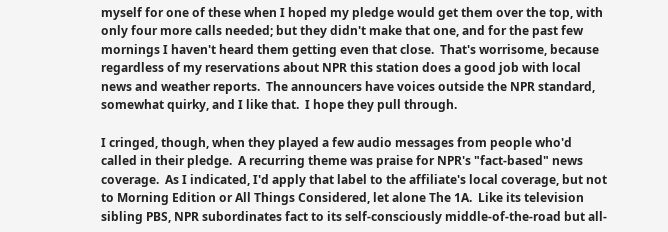myself for one of these when I hoped my pledge would get them over the top, with only four more calls needed; but they didn't make that one, and for the past few mornings I haven't heard them getting even that close.  That's worrisome, because regardless of my reservations about NPR this station does a good job with local news and weather reports.  The announcers have voices outside the NPR standard, somewhat quirky, and I like that.  I hope they pull through.

I cringed, though, when they played a few audio messages from people who'd called in their pledge.  A recurring theme was praise for NPR's "fact-based" news coverage.  As I indicated, I'd apply that label to the affiliate's local coverage, but not to Morning Edition or All Things Considered, let alone The 1A.  Like its television sibling PBS, NPR subordinates fact to its self-consciously middle-of-the-road but all-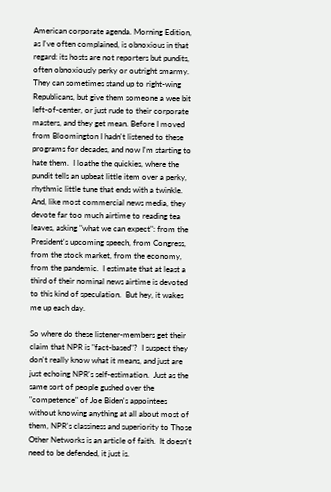American corporate agenda. Morning Edition, as I've often complained, is obnoxious in that regard: its hosts are not reporters but pundits, often obnoxiously perky or outright smarmy.  They can sometimes stand up to right-wing Republicans, but give them someone a wee bit left-of-center, or just rude to their corporate masters, and they get mean. Before I moved from Bloomington I hadn't listened to these programs for decades, and now I'm starting to hate them.  I loathe the quickies, where the pundit tells an upbeat little item over a perky, rhythmic little tune that ends with a twinkle. And, like most commercial news media, they devote far too much airtime to reading tea leaves, asking "what we can expect": from the President's upcoming speech, from Congress, from the stock market, from the economy, from the pandemic.  I estimate that at least a third of their nominal news airtime is devoted to this kind of speculation.  But hey, it wakes me up each day.

So where do these listener-members get their claim that NPR is "fact-based"?  I suspect they don't really know what it means, and just are just echoing NPR's self-estimation.  Just as the same sort of people gushed over the "competence" of Joe Biden's appointees without knowing anything at all about most of them, NPR's classiness and superiority to Those Other Networks is an article of faith.  It doesn't need to be defended, it just is.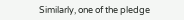Similarly, one of the pledge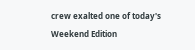crew exalted one of today's Weekend Edition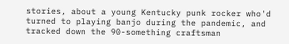stories, about a young Kentucky punk rocker who'd turned to playing banjo during the pandemic, and tracked down the 90-something craftsman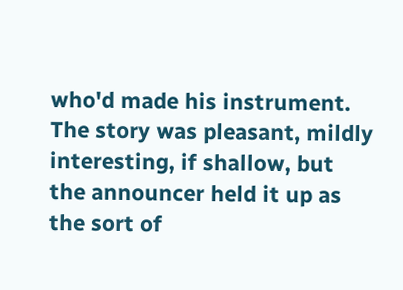who'd made his instrument.  The story was pleasant, mildly interesting, if shallow, but the announcer held it up as the sort of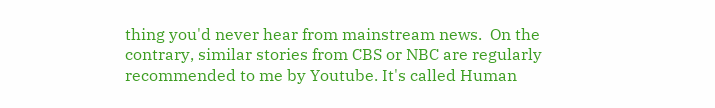thing you'd never hear from mainstream news.  On the contrary, similar stories from CBS or NBC are regularly recommended to me by Youtube. It's called Human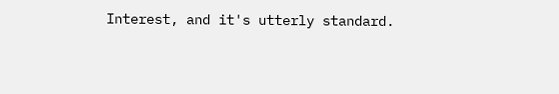Interest, and it's utterly standard.